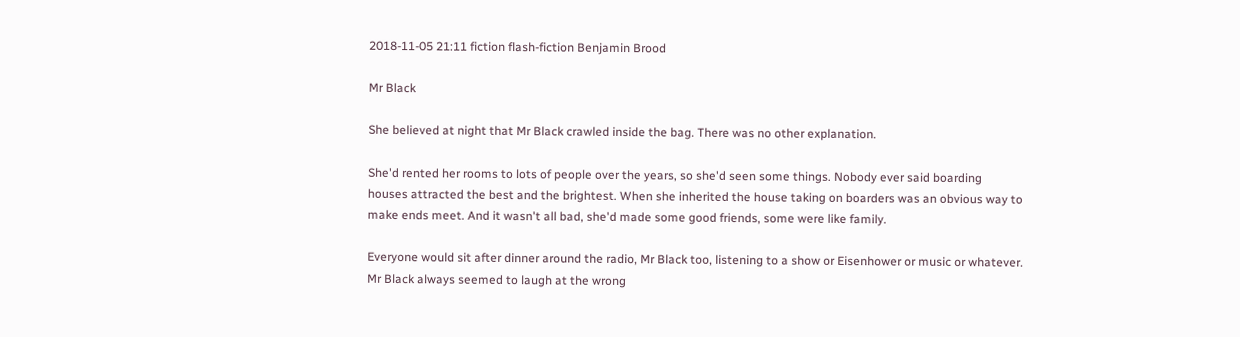2018-11-05 21:11 fiction flash-fiction Benjamin Brood

Mr Black

She believed at night that Mr Black crawled inside the bag. There was no other explanation.

She'd rented her rooms to lots of people over the years, so she'd seen some things. Nobody ever said boarding houses attracted the best and the brightest. When she inherited the house taking on boarders was an obvious way to make ends meet. And it wasn't all bad, she'd made some good friends, some were like family.

Everyone would sit after dinner around the radio, Mr Black too, listening to a show or Eisenhower or music or whatever. Mr Black always seemed to laugh at the wrong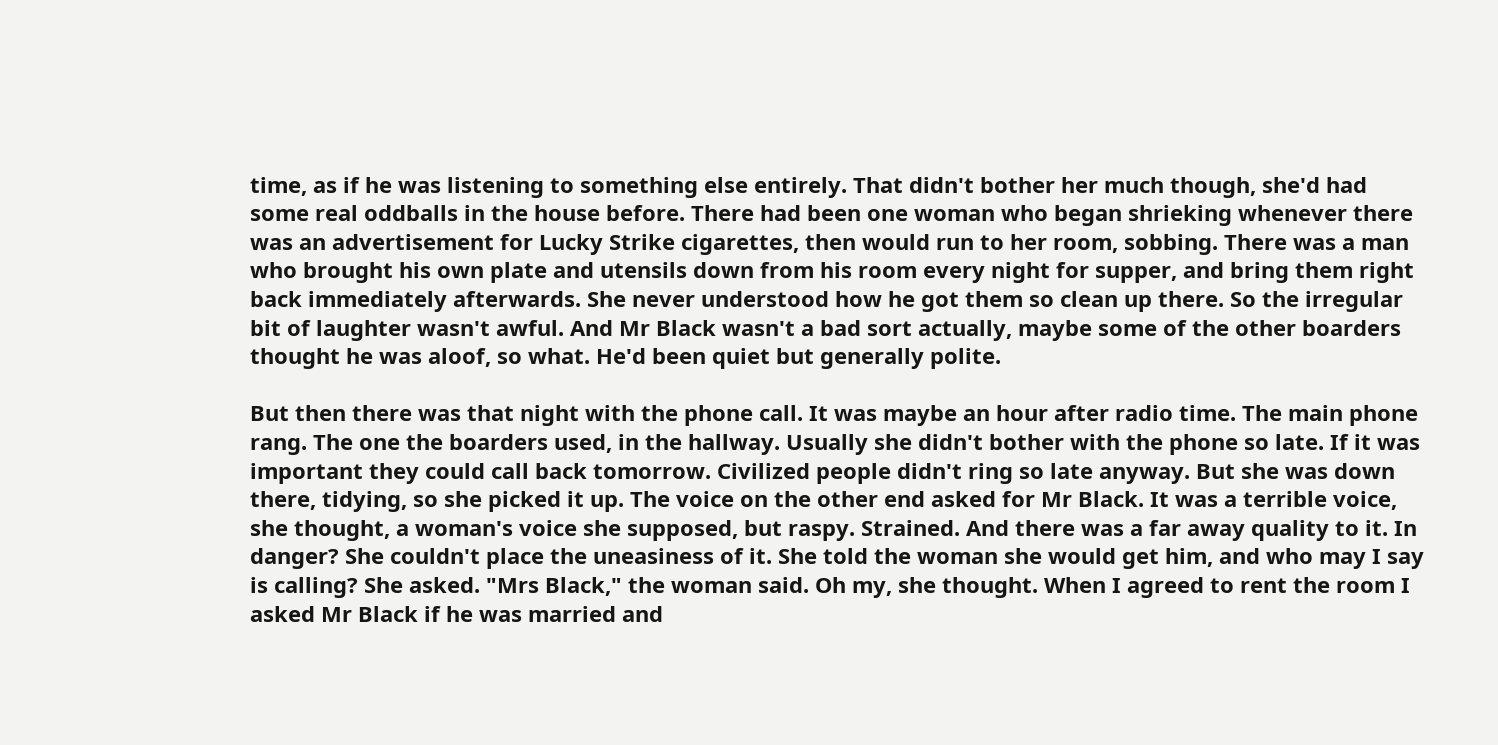time, as if he was listening to something else entirely. That didn't bother her much though, she'd had some real oddballs in the house before. There had been one woman who began shrieking whenever there was an advertisement for Lucky Strike cigarettes, then would run to her room, sobbing. There was a man who brought his own plate and utensils down from his room every night for supper, and bring them right back immediately afterwards. She never understood how he got them so clean up there. So the irregular bit of laughter wasn't awful. And Mr Black wasn't a bad sort actually, maybe some of the other boarders thought he was aloof, so what. He'd been quiet but generally polite.

But then there was that night with the phone call. It was maybe an hour after radio time. The main phone rang. The one the boarders used, in the hallway. Usually she didn't bother with the phone so late. If it was important they could call back tomorrow. Civilized people didn't ring so late anyway. But she was down there, tidying, so she picked it up. The voice on the other end asked for Mr Black. It was a terrible voice, she thought, a woman's voice she supposed, but raspy. Strained. And there was a far away quality to it. In danger? She couldn't place the uneasiness of it. She told the woman she would get him, and who may I say is calling? She asked. "Mrs Black," the woman said. Oh my, she thought. When I agreed to rent the room I asked Mr Black if he was married and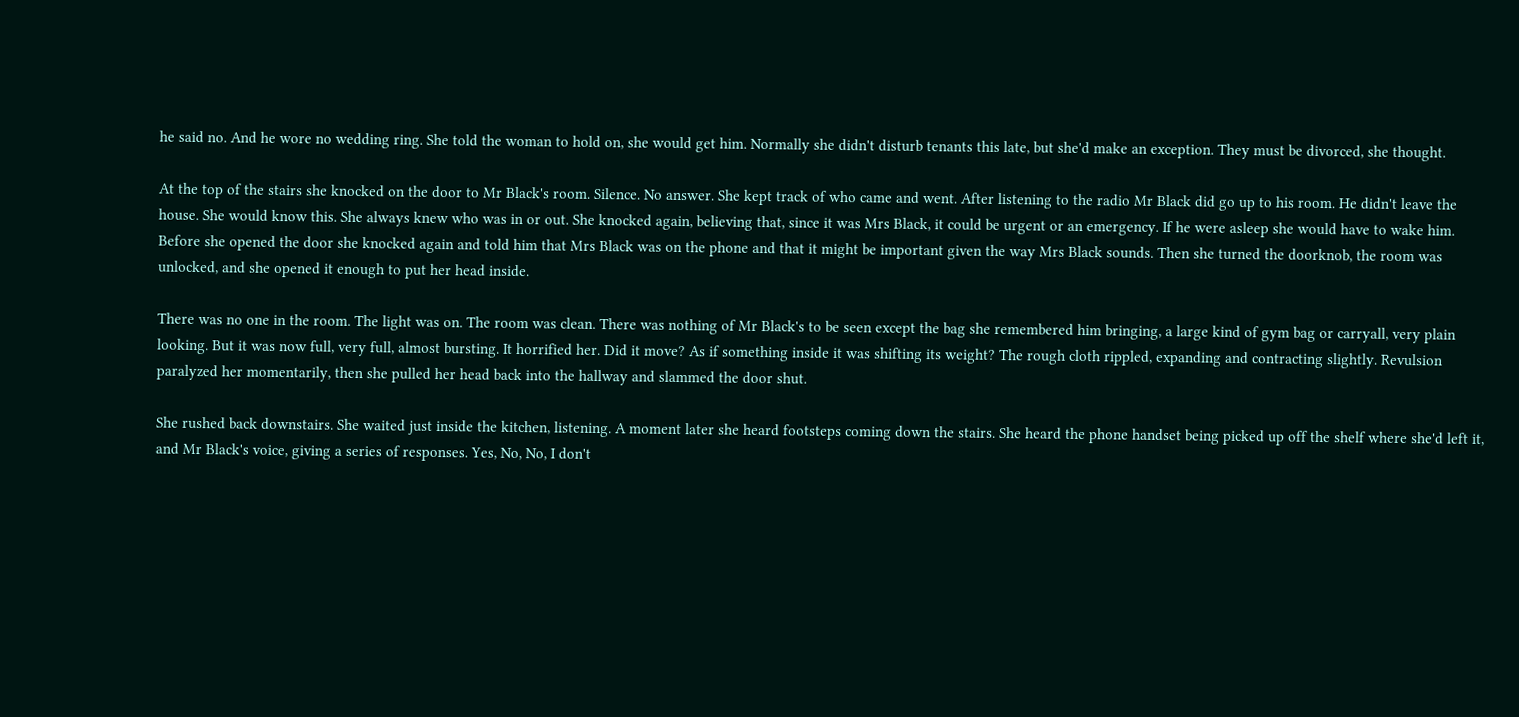he said no. And he wore no wedding ring. She told the woman to hold on, she would get him. Normally she didn't disturb tenants this late, but she'd make an exception. They must be divorced, she thought.

At the top of the stairs she knocked on the door to Mr Black's room. Silence. No answer. She kept track of who came and went. After listening to the radio Mr Black did go up to his room. He didn't leave the house. She would know this. She always knew who was in or out. She knocked again, believing that, since it was Mrs Black, it could be urgent or an emergency. If he were asleep she would have to wake him. Before she opened the door she knocked again and told him that Mrs Black was on the phone and that it might be important given the way Mrs Black sounds. Then she turned the doorknob, the room was unlocked, and she opened it enough to put her head inside.

There was no one in the room. The light was on. The room was clean. There was nothing of Mr Black's to be seen except the bag she remembered him bringing, a large kind of gym bag or carryall, very plain looking. But it was now full, very full, almost bursting. It horrified her. Did it move? As if something inside it was shifting its weight? The rough cloth rippled, expanding and contracting slightly. Revulsion paralyzed her momentarily, then she pulled her head back into the hallway and slammed the door shut.

She rushed back downstairs. She waited just inside the kitchen, listening. A moment later she heard footsteps coming down the stairs. She heard the phone handset being picked up off the shelf where she'd left it, and Mr Black's voice, giving a series of responses. Yes, No, No, I don't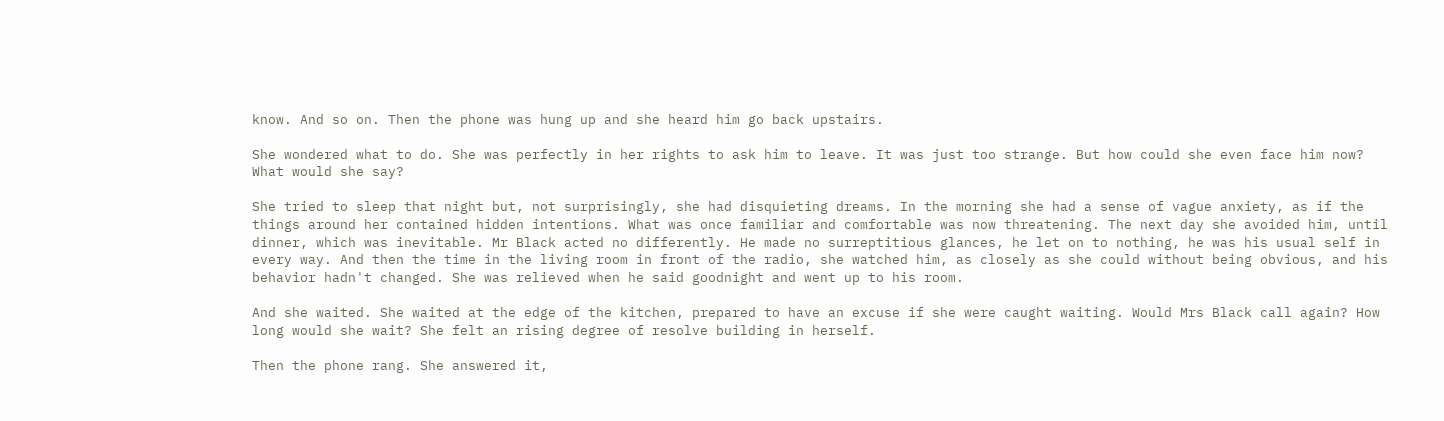know. And so on. Then the phone was hung up and she heard him go back upstairs.

She wondered what to do. She was perfectly in her rights to ask him to leave. It was just too strange. But how could she even face him now? What would she say?

She tried to sleep that night but, not surprisingly, she had disquieting dreams. In the morning she had a sense of vague anxiety, as if the things around her contained hidden intentions. What was once familiar and comfortable was now threatening. The next day she avoided him, until dinner, which was inevitable. Mr Black acted no differently. He made no surreptitious glances, he let on to nothing, he was his usual self in every way. And then the time in the living room in front of the radio, she watched him, as closely as she could without being obvious, and his behavior hadn't changed. She was relieved when he said goodnight and went up to his room.

And she waited. She waited at the edge of the kitchen, prepared to have an excuse if she were caught waiting. Would Mrs Black call again? How long would she wait? She felt an rising degree of resolve building in herself.

Then the phone rang. She answered it,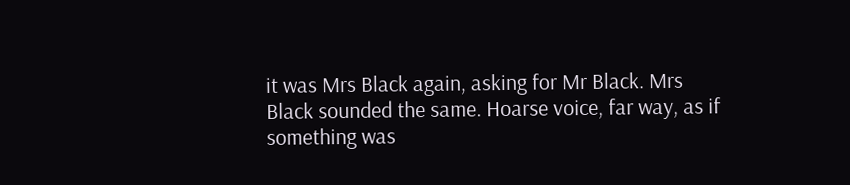it was Mrs Black again, asking for Mr Black. Mrs Black sounded the same. Hoarse voice, far way, as if something was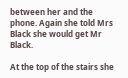between her and the phone. Again she told Mrs Black she would get Mr Black.

At the top of the stairs she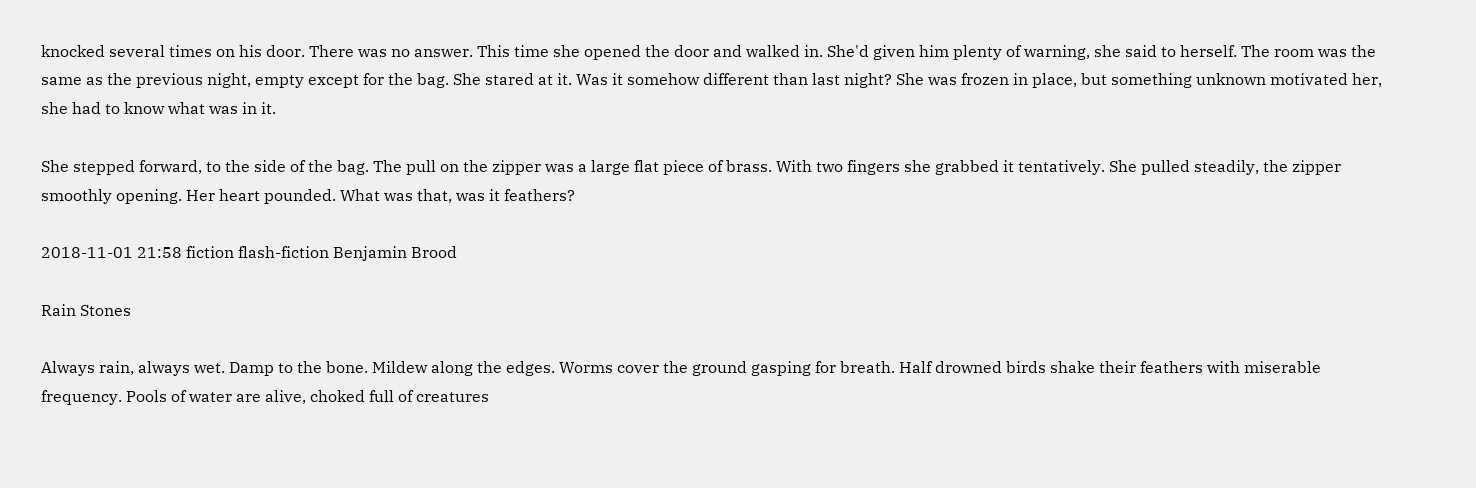knocked several times on his door. There was no answer. This time she opened the door and walked in. She'd given him plenty of warning, she said to herself. The room was the same as the previous night, empty except for the bag. She stared at it. Was it somehow different than last night? She was frozen in place, but something unknown motivated her, she had to know what was in it.

She stepped forward, to the side of the bag. The pull on the zipper was a large flat piece of brass. With two fingers she grabbed it tentatively. She pulled steadily, the zipper smoothly opening. Her heart pounded. What was that, was it feathers?

2018-11-01 21:58 fiction flash-fiction Benjamin Brood

Rain Stones

Always rain, always wet. Damp to the bone. Mildew along the edges. Worms cover the ground gasping for breath. Half drowned birds shake their feathers with miserable frequency. Pools of water are alive, choked full of creatures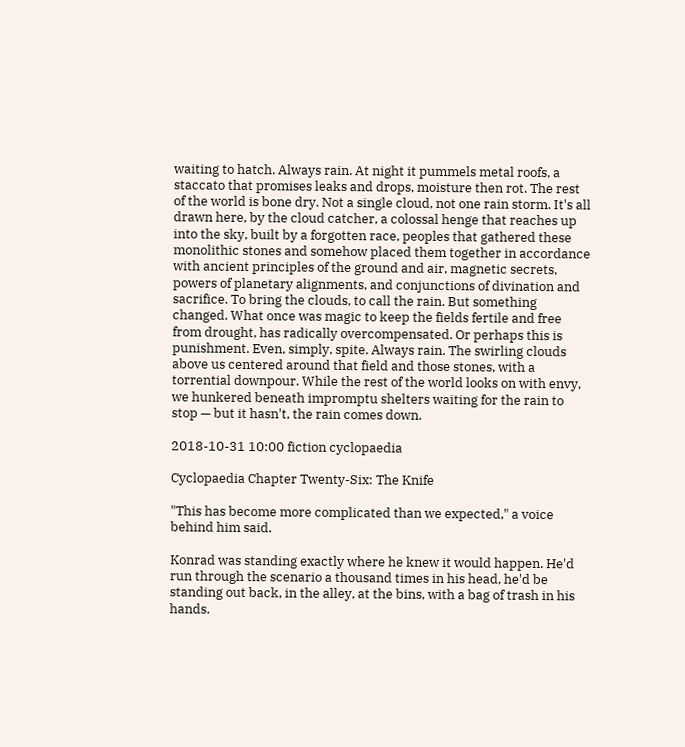waiting to hatch. Always rain. At night it pummels metal roofs, a staccato that promises leaks and drops, moisture then rot. The rest of the world is bone dry. Not a single cloud, not one rain storm. It's all drawn here, by the cloud catcher, a colossal henge that reaches up into the sky, built by a forgotten race, peoples that gathered these monolithic stones and somehow placed them together in accordance with ancient principles of the ground and air, magnetic secrets, powers of planetary alignments, and conjunctions of divination and sacrifice. To bring the clouds, to call the rain. But something changed. What once was magic to keep the fields fertile and free from drought, has radically overcompensated. Or perhaps this is punishment. Even, simply, spite. Always rain. The swirling clouds above us centered around that field and those stones, with a torrential downpour. While the rest of the world looks on with envy, we hunkered beneath impromptu shelters waiting for the rain to stop — but it hasn't, the rain comes down.

2018-10-31 10:00 fiction cyclopaedia

Cyclopaedia Chapter Twenty-Six: The Knife

"This has become more complicated than we expected," a voice behind him said.

Konrad was standing exactly where he knew it would happen. He'd run through the scenario a thousand times in his head, he'd be standing out back, in the alley, at the bins, with a bag of trash in his hands.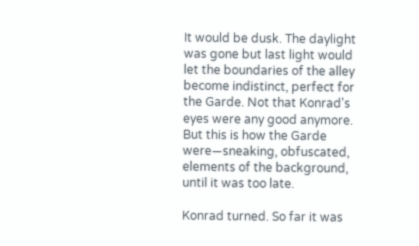It would be dusk. The daylight was gone but last light would let the boundaries of the alley become indistinct, perfect for the Garde. Not that Konrad's eyes were any good anymore. But this is how the Garde were—sneaking, obfuscated, elements of the background, until it was too late.

Konrad turned. So far it was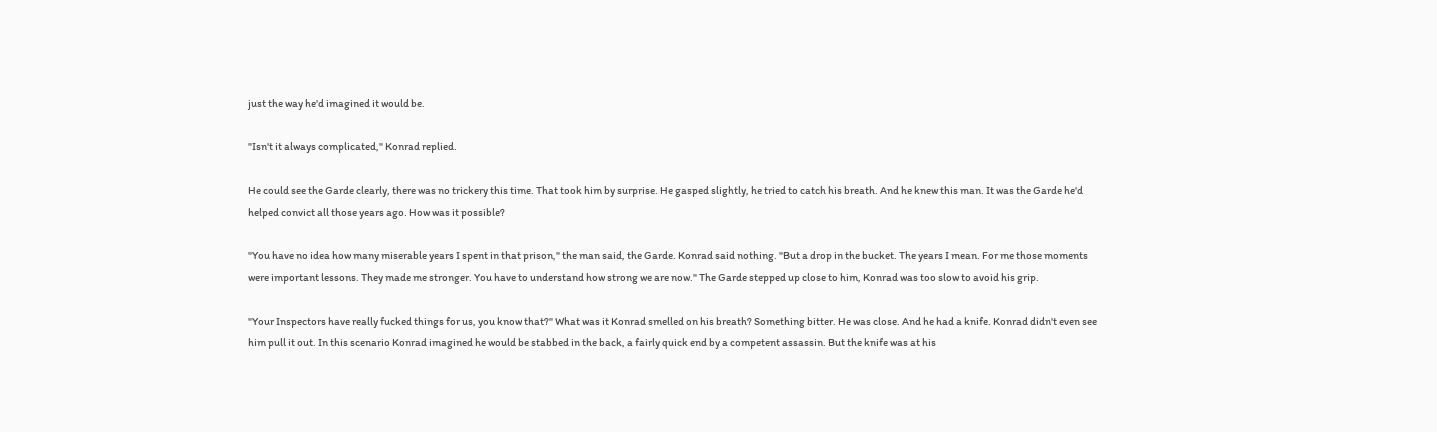just the way he'd imagined it would be.

"Isn't it always complicated," Konrad replied.

He could see the Garde clearly, there was no trickery this time. That took him by surprise. He gasped slightly, he tried to catch his breath. And he knew this man. It was the Garde he'd helped convict all those years ago. How was it possible?

"You have no idea how many miserable years I spent in that prison," the man said, the Garde. Konrad said nothing. "But a drop in the bucket. The years I mean. For me those moments were important lessons. They made me stronger. You have to understand how strong we are now." The Garde stepped up close to him, Konrad was too slow to avoid his grip.

"Your Inspectors have really fucked things for us, you know that?" What was it Konrad smelled on his breath? Something bitter. He was close. And he had a knife. Konrad didn't even see him pull it out. In this scenario Konrad imagined he would be stabbed in the back, a fairly quick end by a competent assassin. But the knife was at his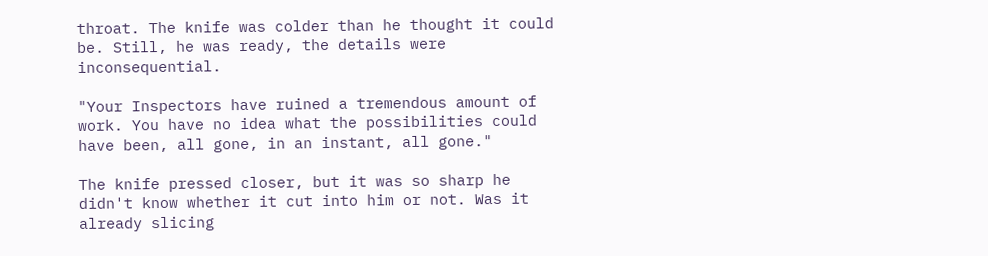throat. The knife was colder than he thought it could be. Still, he was ready, the details were inconsequential.

"Your Inspectors have ruined a tremendous amount of work. You have no idea what the possibilities could have been, all gone, in an instant, all gone."

The knife pressed closer, but it was so sharp he didn't know whether it cut into him or not. Was it already slicing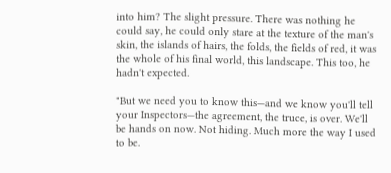into him? The slight pressure. There was nothing he could say, he could only stare at the texture of the man's skin, the islands of hairs, the folds, the fields of red, it was the whole of his final world, this landscape. This too, he hadn't expected.

"But we need you to know this—and we know you'll tell your Inspectors—the agreement, the truce, is over. We'll be hands on now. Not hiding. Much more the way I used to be.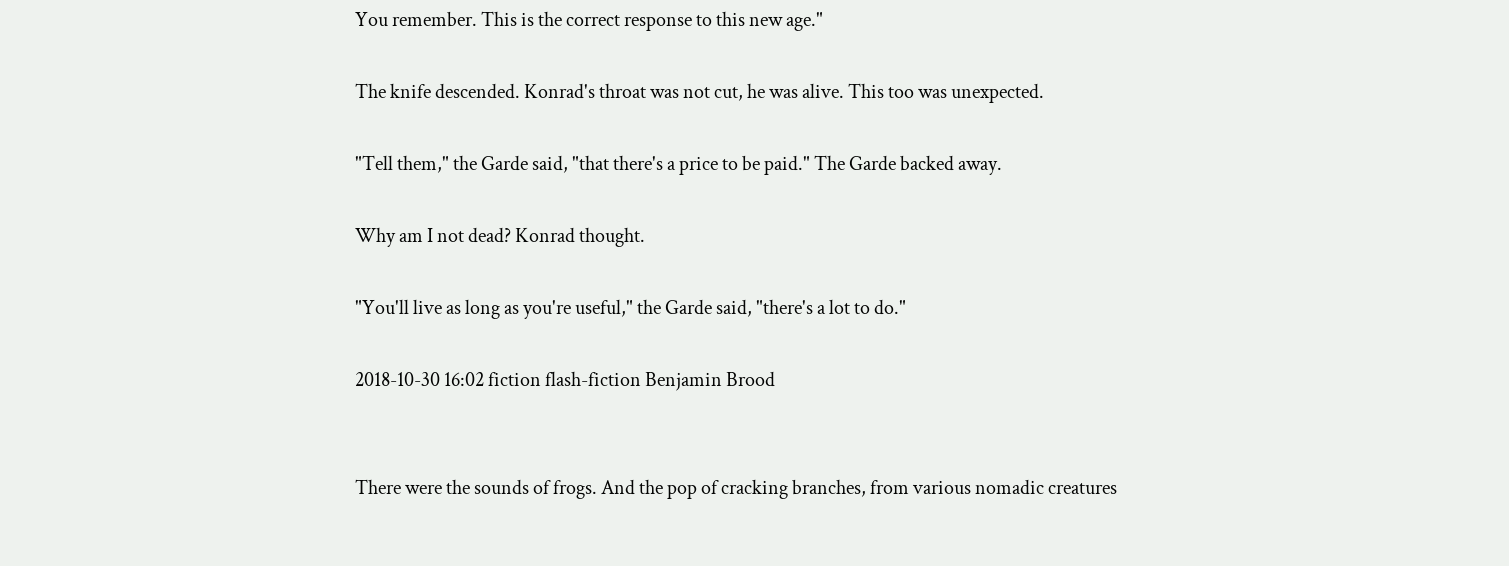You remember. This is the correct response to this new age."

The knife descended. Konrad's throat was not cut, he was alive. This too was unexpected.

"Tell them," the Garde said, "that there's a price to be paid." The Garde backed away.

Why am I not dead? Konrad thought.

"You'll live as long as you're useful," the Garde said, "there's a lot to do."

2018-10-30 16:02 fiction flash-fiction Benjamin Brood


There were the sounds of frogs. And the pop of cracking branches, from various nomadic creatures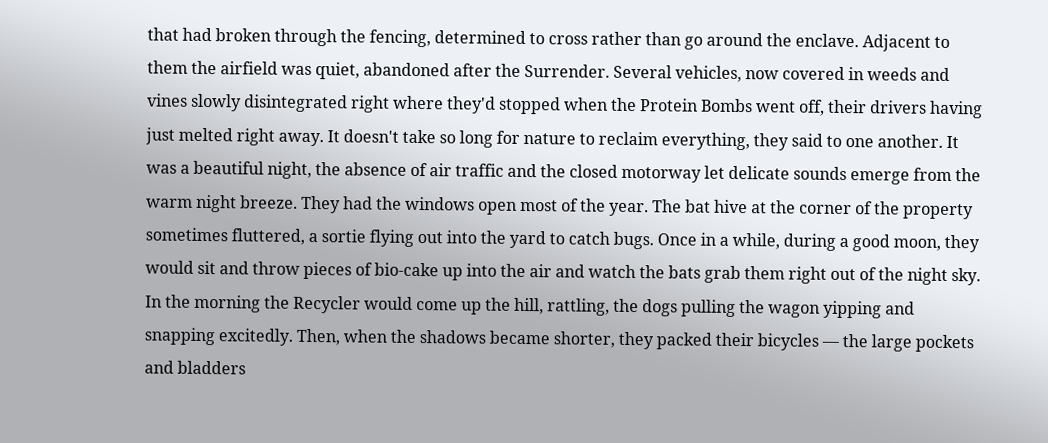that had broken through the fencing, determined to cross rather than go around the enclave. Adjacent to them the airfield was quiet, abandoned after the Surrender. Several vehicles, now covered in weeds and vines slowly disintegrated right where they'd stopped when the Protein Bombs went off, their drivers having just melted right away. It doesn't take so long for nature to reclaim everything, they said to one another. It was a beautiful night, the absence of air traffic and the closed motorway let delicate sounds emerge from the warm night breeze. They had the windows open most of the year. The bat hive at the corner of the property sometimes fluttered, a sortie flying out into the yard to catch bugs. Once in a while, during a good moon, they would sit and throw pieces of bio-cake up into the air and watch the bats grab them right out of the night sky. In the morning the Recycler would come up the hill, rattling, the dogs pulling the wagon yipping and snapping excitedly. Then, when the shadows became shorter, they packed their bicycles — the large pockets and bladders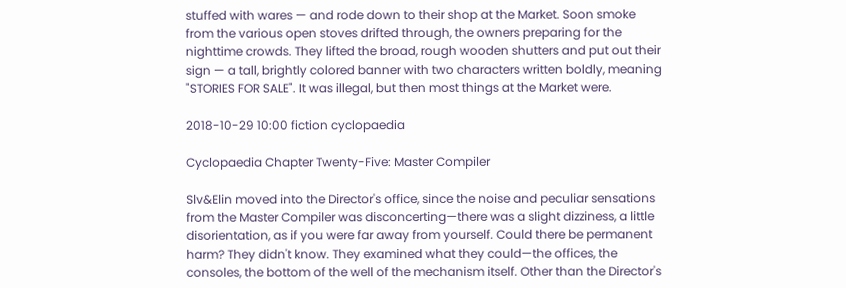stuffed with wares — and rode down to their shop at the Market. Soon smoke from the various open stoves drifted through, the owners preparing for the nighttime crowds. They lifted the broad, rough wooden shutters and put out their sign — a tall, brightly colored banner with two characters written boldly, meaning "STORIES FOR SALE". It was illegal, but then most things at the Market were.

2018-10-29 10:00 fiction cyclopaedia

Cyclopaedia Chapter Twenty-Five: Master Compiler

Slv&Elin moved into the Director's office, since the noise and peculiar sensations from the Master Compiler was disconcerting—there was a slight dizziness, a little disorientation, as if you were far away from yourself. Could there be permanent harm? They didn't know. They examined what they could—the offices, the consoles, the bottom of the well of the mechanism itself. Other than the Director's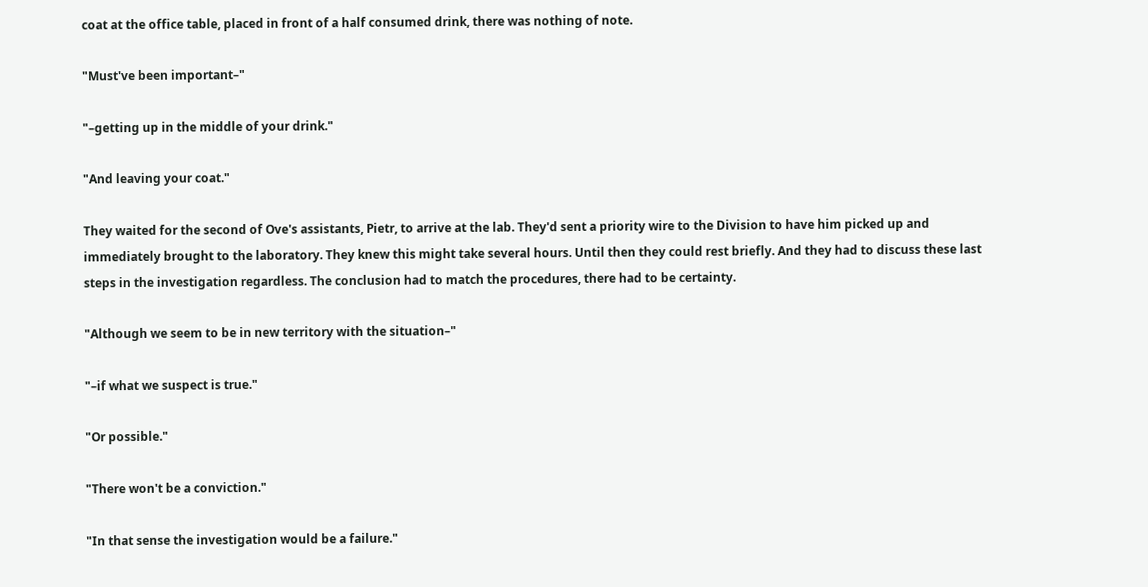coat at the office table, placed in front of a half consumed drink, there was nothing of note.

"Must've been important–"

"–getting up in the middle of your drink."

"And leaving your coat."

They waited for the second of Ove's assistants, Pietr, to arrive at the lab. They'd sent a priority wire to the Division to have him picked up and immediately brought to the laboratory. They knew this might take several hours. Until then they could rest briefly. And they had to discuss these last steps in the investigation regardless. The conclusion had to match the procedures, there had to be certainty.

"Although we seem to be in new territory with the situation–"

"–if what we suspect is true."

"Or possible."

"There won't be a conviction."

"In that sense the investigation would be a failure."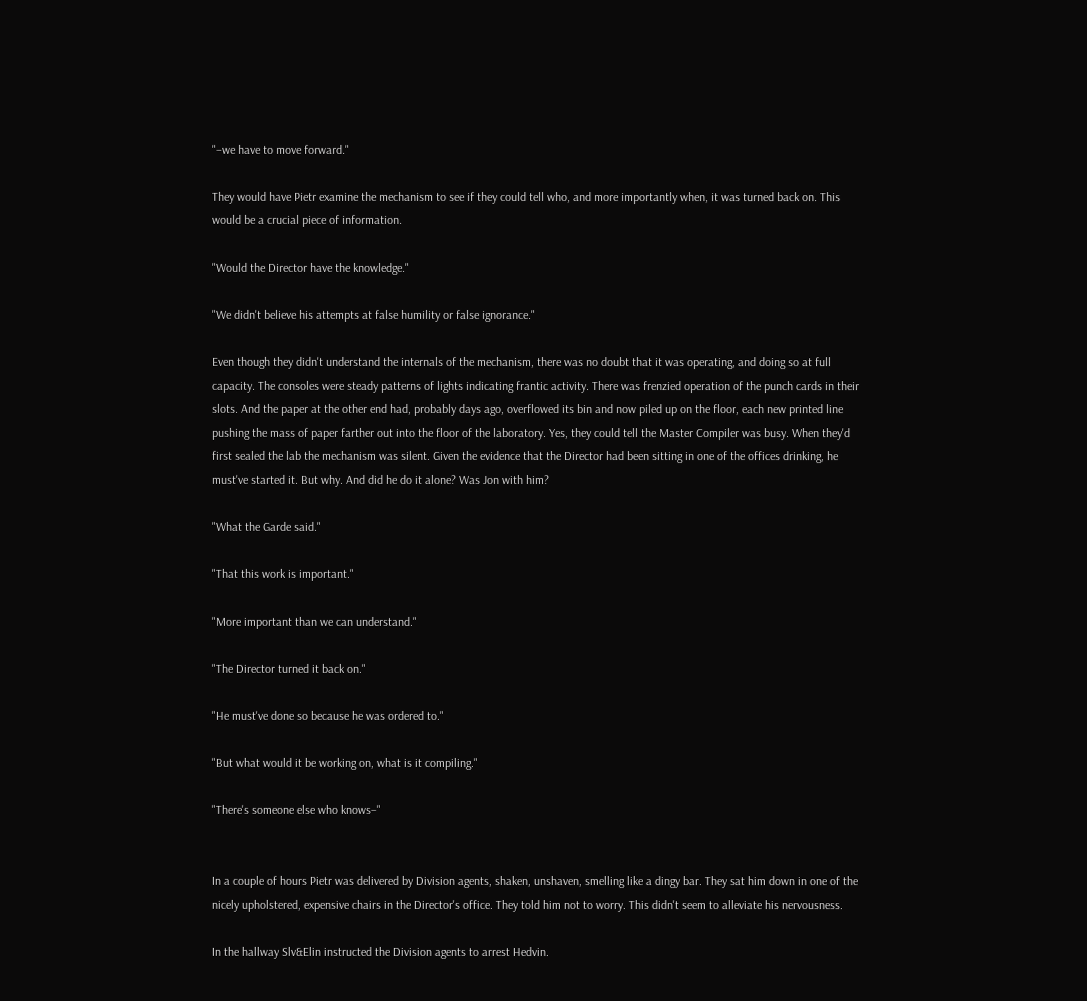"–we have to move forward."

They would have Pietr examine the mechanism to see if they could tell who, and more importantly when, it was turned back on. This would be a crucial piece of information.

"Would the Director have the knowledge."

"We didn't believe his attempts at false humility or false ignorance."

Even though they didn't understand the internals of the mechanism, there was no doubt that it was operating, and doing so at full capacity. The consoles were steady patterns of lights indicating frantic activity. There was frenzied operation of the punch cards in their slots. And the paper at the other end had, probably days ago, overflowed its bin and now piled up on the floor, each new printed line pushing the mass of paper farther out into the floor of the laboratory. Yes, they could tell the Master Compiler was busy. When they'd first sealed the lab the mechanism was silent. Given the evidence that the Director had been sitting in one of the offices drinking, he must've started it. But why. And did he do it alone? Was Jon with him?

"What the Garde said."

"That this work is important."

"More important than we can understand."

"The Director turned it back on."

"He must've done so because he was ordered to."

"But what would it be working on, what is it compiling."

"There's someone else who knows–"


In a couple of hours Pietr was delivered by Division agents, shaken, unshaven, smelling like a dingy bar. They sat him down in one of the nicely upholstered, expensive chairs in the Director's office. They told him not to worry. This didn't seem to alleviate his nervousness.

In the hallway Slv&Elin instructed the Division agents to arrest Hedvin.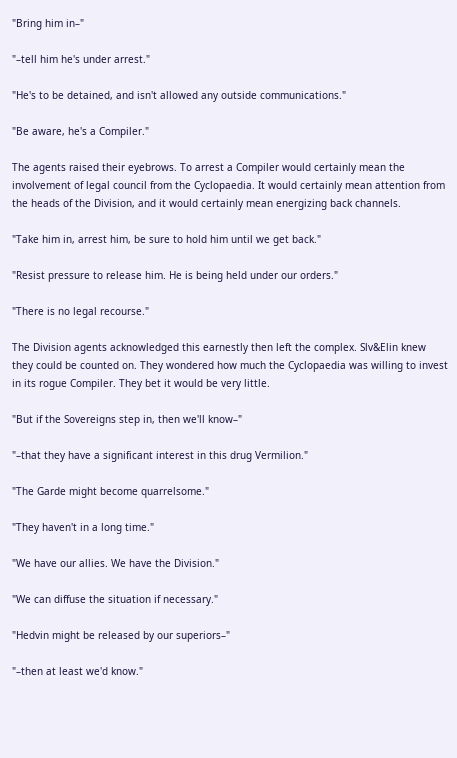"Bring him in–"

"–tell him he's under arrest."

"He's to be detained, and isn't allowed any outside communications."

"Be aware, he's a Compiler."

The agents raised their eyebrows. To arrest a Compiler would certainly mean the involvement of legal council from the Cyclopaedia. It would certainly mean attention from the heads of the Division, and it would certainly mean energizing back channels.

"Take him in, arrest him, be sure to hold him until we get back."

"Resist pressure to release him. He is being held under our orders."

"There is no legal recourse."

The Division agents acknowledged this earnestly then left the complex. Slv&Elin knew they could be counted on. They wondered how much the Cyclopaedia was willing to invest in its rogue Compiler. They bet it would be very little.

"But if the Sovereigns step in, then we'll know–"

"–that they have a significant interest in this drug Vermilion."

"The Garde might become quarrelsome."

"They haven't in a long time."

"We have our allies. We have the Division."

"We can diffuse the situation if necessary."

"Hedvin might be released by our superiors–"

"–then at least we'd know."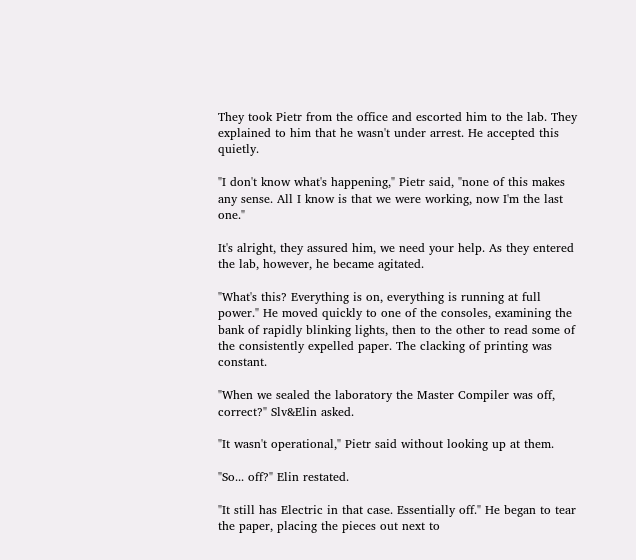They took Pietr from the office and escorted him to the lab. They explained to him that he wasn't under arrest. He accepted this quietly.

"I don't know what's happening," Pietr said, "none of this makes any sense. All I know is that we were working, now I'm the last one."

It's alright, they assured him, we need your help. As they entered the lab, however, he became agitated.

"What's this? Everything is on, everything is running at full power." He moved quickly to one of the consoles, examining the bank of rapidly blinking lights, then to the other to read some of the consistently expelled paper. The clacking of printing was constant.

"When we sealed the laboratory the Master Compiler was off, correct?" Slv&Elin asked.

"It wasn't operational," Pietr said without looking up at them.

"So... off?" Elin restated.

"It still has Electric in that case. Essentially off." He began to tear the paper, placing the pieces out next to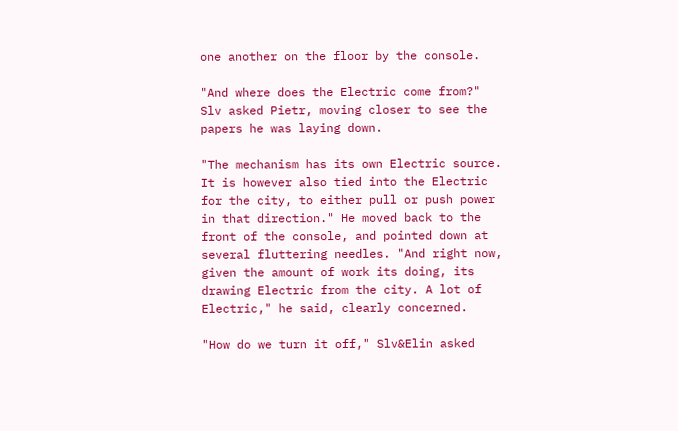one another on the floor by the console.

"And where does the Electric come from?" Slv asked Pietr, moving closer to see the papers he was laying down.

"The mechanism has its own Electric source. It is however also tied into the Electric for the city, to either pull or push power in that direction." He moved back to the front of the console, and pointed down at several fluttering needles. "And right now, given the amount of work its doing, its drawing Electric from the city. A lot of Electric," he said, clearly concerned.

"How do we turn it off," Slv&Elin asked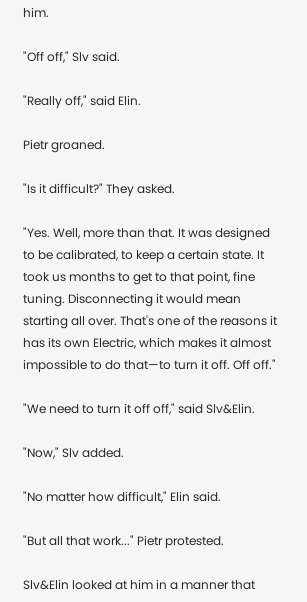him.

"Off off," Slv said.

"Really off," said Elin.

Pietr groaned.

"Is it difficult?" They asked.

"Yes. Well, more than that. It was designed to be calibrated, to keep a certain state. It took us months to get to that point, fine tuning. Disconnecting it would mean starting all over. That's one of the reasons it has its own Electric, which makes it almost impossible to do that—to turn it off. Off off."

"We need to turn it off off," said Slv&Elin.

"Now," Slv added.

"No matter how difficult," Elin said.

"But all that work..." Pietr protested.

Slv&Elin looked at him in a manner that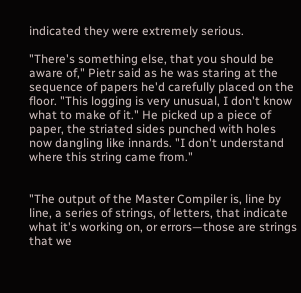indicated they were extremely serious.

"There's something else, that you should be aware of," Pietr said as he was staring at the sequence of papers he'd carefully placed on the floor. "This logging is very unusual, I don't know what to make of it." He picked up a piece of paper, the striated sides punched with holes now dangling like innards. "I don't understand where this string came from."


"The output of the Master Compiler is, line by line, a series of strings, of letters, that indicate what it's working on, or errors—those are strings that we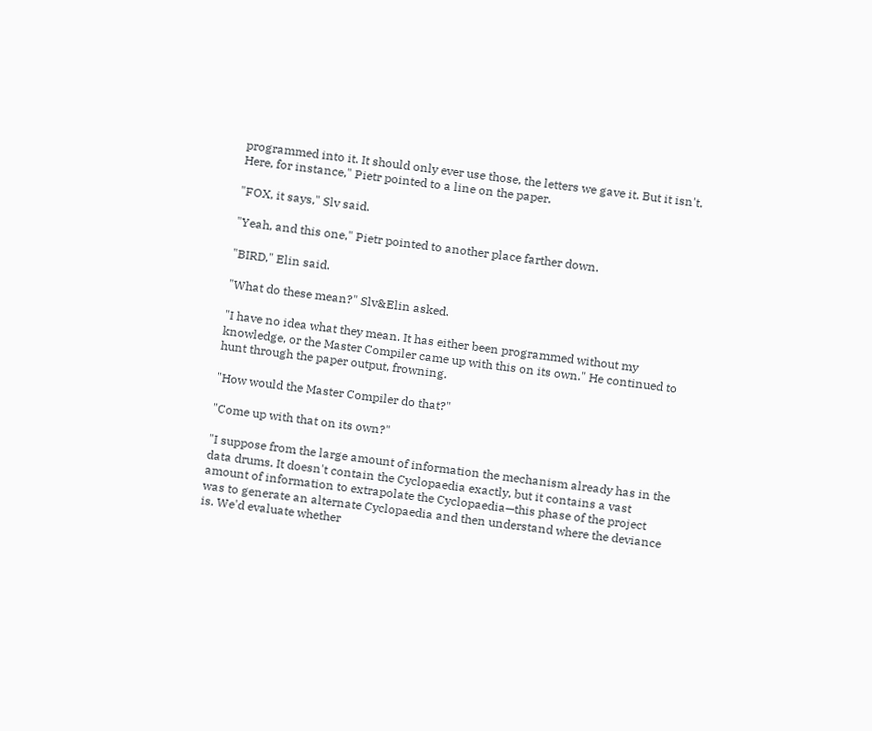programmed into it. It should only ever use those, the letters we gave it. But it isn't. Here, for instance," Pietr pointed to a line on the paper.

"FOX, it says," Slv said.

"Yeah, and this one," Pietr pointed to another place farther down.

"BIRD," Elin said.

"What do these mean?" Slv&Elin asked.

"I have no idea what they mean. It has either been programmed without my knowledge, or the Master Compiler came up with this on its own." He continued to hunt through the paper output, frowning.

"How would the Master Compiler do that?"

"Come up with that on its own?"

"I suppose from the large amount of information the mechanism already has in the data drums. It doesn't contain the Cyclopaedia exactly, but it contains a vast amount of information to extrapolate the Cyclopaedia—this phase of the project was to generate an alternate Cyclopaedia and then understand where the deviance is. We'd evaluate whether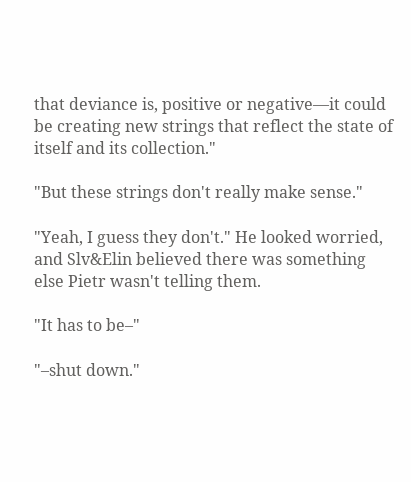that deviance is, positive or negative—it could be creating new strings that reflect the state of itself and its collection."

"But these strings don't really make sense."

"Yeah, I guess they don't." He looked worried, and Slv&Elin believed there was something else Pietr wasn't telling them.

"It has to be–"

"–shut down."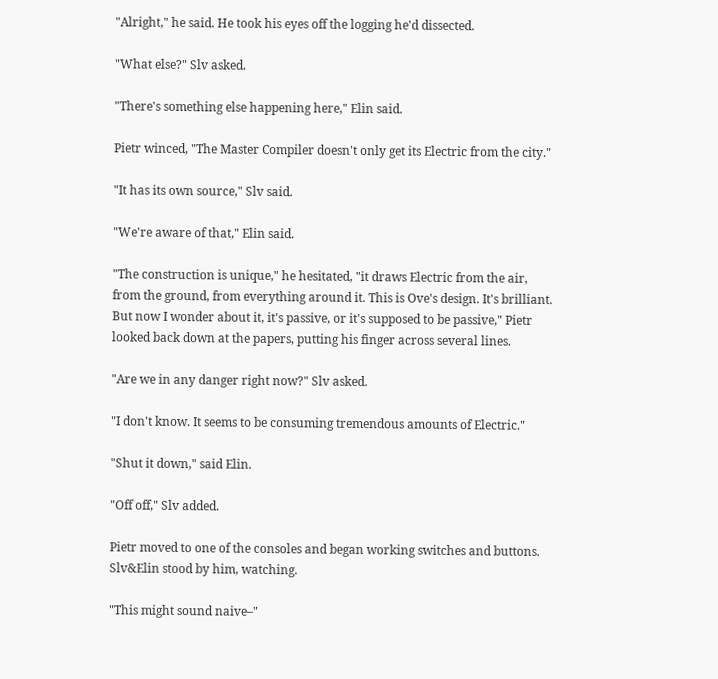"Alright," he said. He took his eyes off the logging he'd dissected.

"What else?" Slv asked.

"There's something else happening here," Elin said.

Pietr winced, "The Master Compiler doesn't only get its Electric from the city."

"It has its own source," Slv said.

"We're aware of that," Elin said.

"The construction is unique," he hesitated, "it draws Electric from the air, from the ground, from everything around it. This is Ove's design. It's brilliant. But now I wonder about it, it's passive, or it's supposed to be passive," Pietr looked back down at the papers, putting his finger across several lines.

"Are we in any danger right now?" Slv asked.

"I don't know. It seems to be consuming tremendous amounts of Electric."

"Shut it down," said Elin.

"Off off," Slv added.

Pietr moved to one of the consoles and began working switches and buttons. Slv&Elin stood by him, watching.

"This might sound naive–"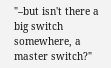"–but isn't there a big switch somewhere, a master switch?"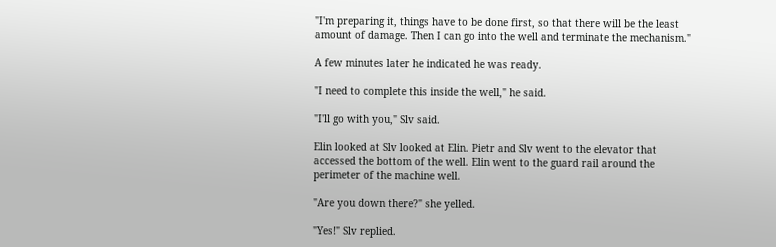"I'm preparing it, things have to be done first, so that there will be the least amount of damage. Then I can go into the well and terminate the mechanism."

A few minutes later he indicated he was ready.

"I need to complete this inside the well," he said.

"I'll go with you," Slv said.

Elin looked at Slv looked at Elin. Pietr and Slv went to the elevator that accessed the bottom of the well. Elin went to the guard rail around the perimeter of the machine well.

"Are you down there?" she yelled.

"Yes!" Slv replied.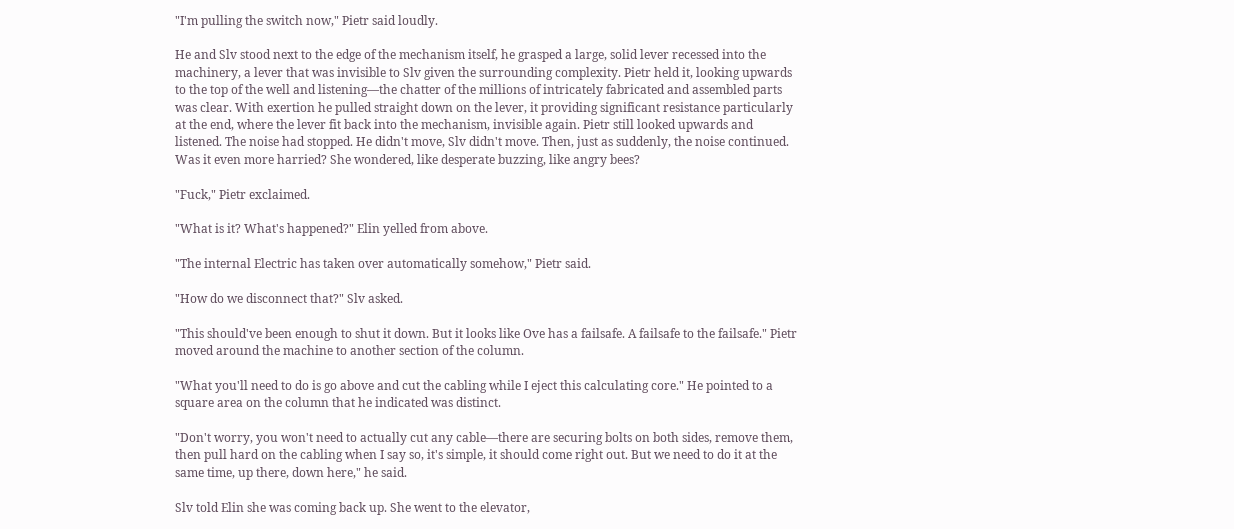"I'm pulling the switch now," Pietr said loudly.

He and Slv stood next to the edge of the mechanism itself, he grasped a large, solid lever recessed into the machinery, a lever that was invisible to Slv given the surrounding complexity. Pietr held it, looking upwards to the top of the well and listening—the chatter of the millions of intricately fabricated and assembled parts was clear. With exertion he pulled straight down on the lever, it providing significant resistance particularly at the end, where the lever fit back into the mechanism, invisible again. Pietr still looked upwards and listened. The noise had stopped. He didn't move, Slv didn't move. Then, just as suddenly, the noise continued. Was it even more harried? She wondered, like desperate buzzing, like angry bees?

"Fuck," Pietr exclaimed.

"What is it? What's happened?" Elin yelled from above.

"The internal Electric has taken over automatically somehow," Pietr said.

"How do we disconnect that?" Slv asked.

"This should've been enough to shut it down. But it looks like Ove has a failsafe. A failsafe to the failsafe." Pietr moved around the machine to another section of the column.

"What you'll need to do is go above and cut the cabling while I eject this calculating core." He pointed to a square area on the column that he indicated was distinct.

"Don't worry, you won't need to actually cut any cable—there are securing bolts on both sides, remove them, then pull hard on the cabling when I say so, it's simple, it should come right out. But we need to do it at the same time, up there, down here," he said.

Slv told Elin she was coming back up. She went to the elevator,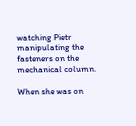watching Pietr manipulating the fasteners on the mechanical column.

When she was on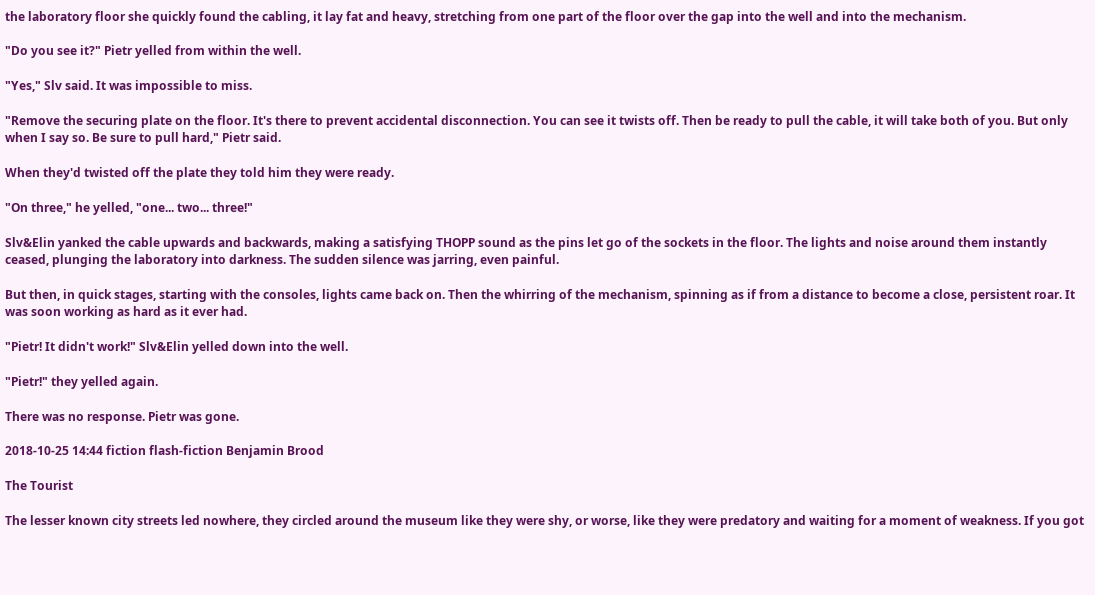the laboratory floor she quickly found the cabling, it lay fat and heavy, stretching from one part of the floor over the gap into the well and into the mechanism.

"Do you see it?" Pietr yelled from within the well.

"Yes," Slv said. It was impossible to miss.

"Remove the securing plate on the floor. It's there to prevent accidental disconnection. You can see it twists off. Then be ready to pull the cable, it will take both of you. But only when I say so. Be sure to pull hard," Pietr said.

When they'd twisted off the plate they told him they were ready.

"On three," he yelled, "one... two... three!"

Slv&Elin yanked the cable upwards and backwards, making a satisfying THOPP sound as the pins let go of the sockets in the floor. The lights and noise around them instantly ceased, plunging the laboratory into darkness. The sudden silence was jarring, even painful.

But then, in quick stages, starting with the consoles, lights came back on. Then the whirring of the mechanism, spinning as if from a distance to become a close, persistent roar. It was soon working as hard as it ever had.

"Pietr! It didn't work!" Slv&Elin yelled down into the well.

"Pietr!" they yelled again.

There was no response. Pietr was gone.

2018-10-25 14:44 fiction flash-fiction Benjamin Brood

The Tourist

The lesser known city streets led nowhere, they circled around the museum like they were shy, or worse, like they were predatory and waiting for a moment of weakness. If you got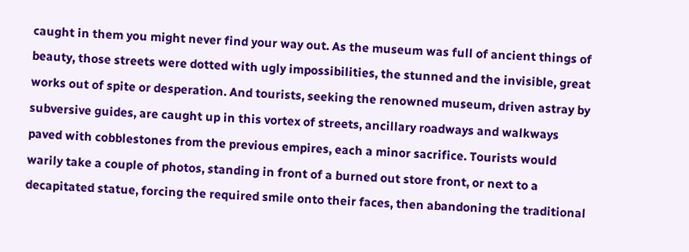caught in them you might never find your way out. As the museum was full of ancient things of beauty, those streets were dotted with ugly impossibilities, the stunned and the invisible, great works out of spite or desperation. And tourists, seeking the renowned museum, driven astray by subversive guides, are caught up in this vortex of streets, ancillary roadways and walkways paved with cobblestones from the previous empires, each a minor sacrifice. Tourists would warily take a couple of photos, standing in front of a burned out store front, or next to a decapitated statue, forcing the required smile onto their faces, then abandoning the traditional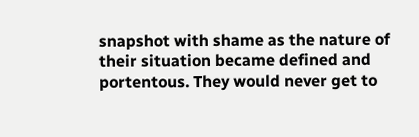snapshot with shame as the nature of their situation became defined and portentous. They would never get to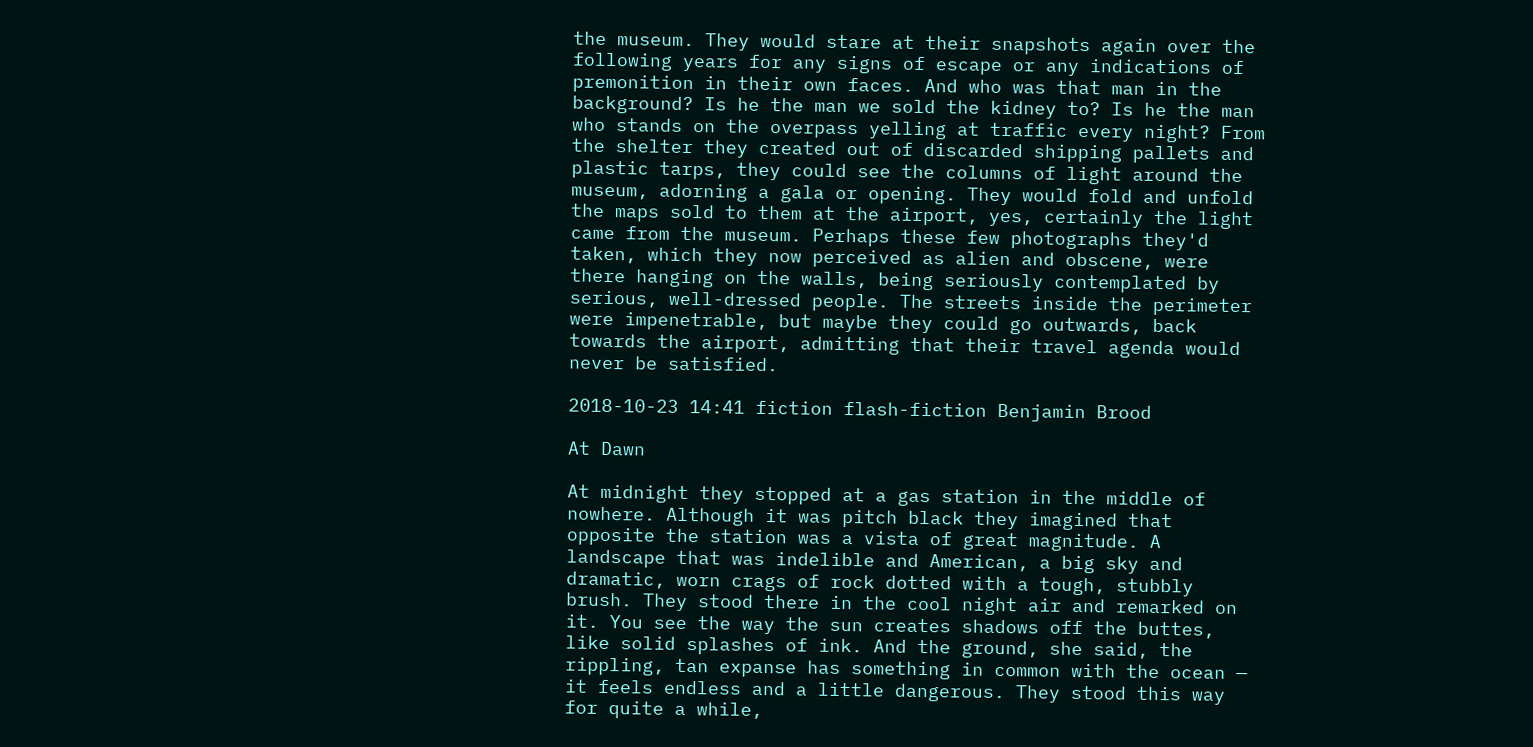the museum. They would stare at their snapshots again over the following years for any signs of escape or any indications of premonition in their own faces. And who was that man in the background? Is he the man we sold the kidney to? Is he the man who stands on the overpass yelling at traffic every night? From the shelter they created out of discarded shipping pallets and plastic tarps, they could see the columns of light around the museum, adorning a gala or opening. They would fold and unfold the maps sold to them at the airport, yes, certainly the light came from the museum. Perhaps these few photographs they'd taken, which they now perceived as alien and obscene, were there hanging on the walls, being seriously contemplated by serious, well-dressed people. The streets inside the perimeter were impenetrable, but maybe they could go outwards, back towards the airport, admitting that their travel agenda would never be satisfied.

2018-10-23 14:41 fiction flash-fiction Benjamin Brood

At Dawn

At midnight they stopped at a gas station in the middle of nowhere. Although it was pitch black they imagined that opposite the station was a vista of great magnitude. A landscape that was indelible and American, a big sky and dramatic, worn crags of rock dotted with a tough, stubbly brush. They stood there in the cool night air and remarked on it. You see the way the sun creates shadows off the buttes, like solid splashes of ink. And the ground, she said, the rippling, tan expanse has something in common with the ocean — it feels endless and a little dangerous. They stood this way for quite a while,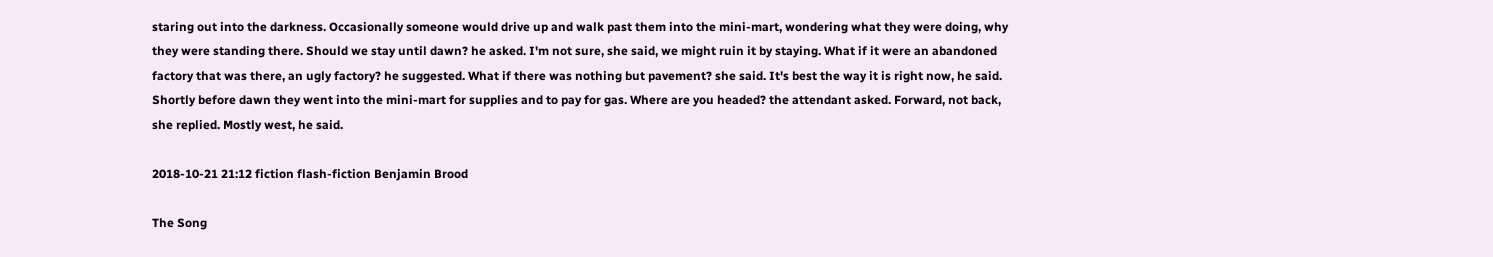staring out into the darkness. Occasionally someone would drive up and walk past them into the mini-mart, wondering what they were doing, why they were standing there. Should we stay until dawn? he asked. I'm not sure, she said, we might ruin it by staying. What if it were an abandoned factory that was there, an ugly factory? he suggested. What if there was nothing but pavement? she said. It's best the way it is right now, he said. Shortly before dawn they went into the mini-mart for supplies and to pay for gas. Where are you headed? the attendant asked. Forward, not back, she replied. Mostly west, he said.

2018-10-21 21:12 fiction flash-fiction Benjamin Brood

The Song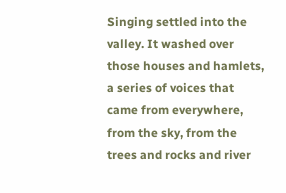Singing settled into the valley. It washed over those houses and hamlets, a series of voices that came from everywhere, from the sky, from the trees and rocks and river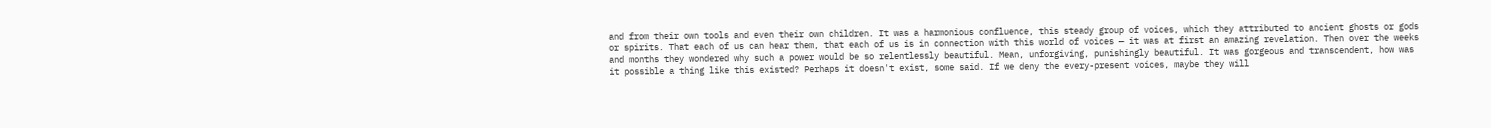and from their own tools and even their own children. It was a harmonious confluence, this steady group of voices, which they attributed to ancient ghosts or gods or spirits. That each of us can hear them, that each of us is in connection with this world of voices — it was at first an amazing revelation. Then over the weeks and months they wondered why such a power would be so relentlessly beautiful. Mean, unforgiving, punishingly beautiful. It was gorgeous and transcendent, how was it possible a thing like this existed? Perhaps it doesn't exist, some said. If we deny the every-present voices, maybe they will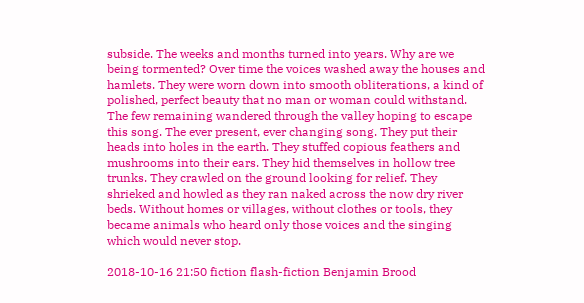subside. The weeks and months turned into years. Why are we being tormented? Over time the voices washed away the houses and hamlets. They were worn down into smooth obliterations, a kind of polished, perfect beauty that no man or woman could withstand. The few remaining wandered through the valley hoping to escape this song. The ever present, ever changing song. They put their heads into holes in the earth. They stuffed copious feathers and mushrooms into their ears. They hid themselves in hollow tree trunks. They crawled on the ground looking for relief. They shrieked and howled as they ran naked across the now dry river beds. Without homes or villages, without clothes or tools, they became animals who heard only those voices and the singing which would never stop.

2018-10-16 21:50 fiction flash-fiction Benjamin Brood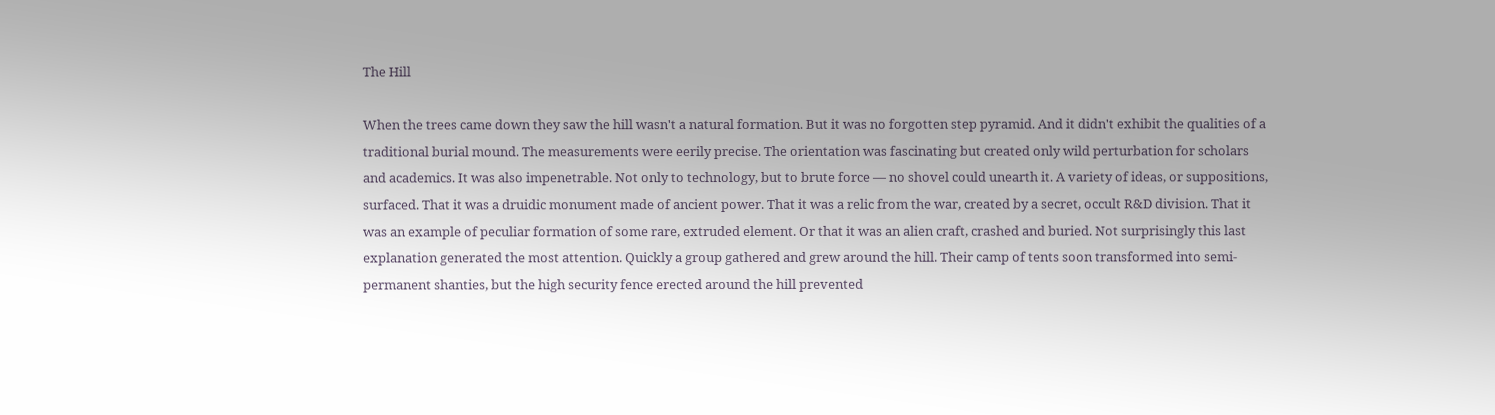The Hill

When the trees came down they saw the hill wasn't a natural formation. But it was no forgotten step pyramid. And it didn't exhibit the qualities of a traditional burial mound. The measurements were eerily precise. The orientation was fascinating but created only wild perturbation for scholars and academics. It was also impenetrable. Not only to technology, but to brute force — no shovel could unearth it. A variety of ideas, or suppositions, surfaced. That it was a druidic monument made of ancient power. That it was a relic from the war, created by a secret, occult R&D division. That it was an example of peculiar formation of some rare, extruded element. Or that it was an alien craft, crashed and buried. Not surprisingly this last explanation generated the most attention. Quickly a group gathered and grew around the hill. Their camp of tents soon transformed into semi-permanent shanties, but the high security fence erected around the hill prevented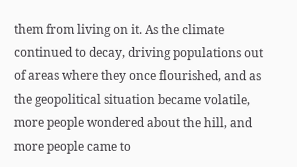them from living on it. As the climate continued to decay, driving populations out of areas where they once flourished, and as the geopolitical situation became volatile, more people wondered about the hill, and more people came to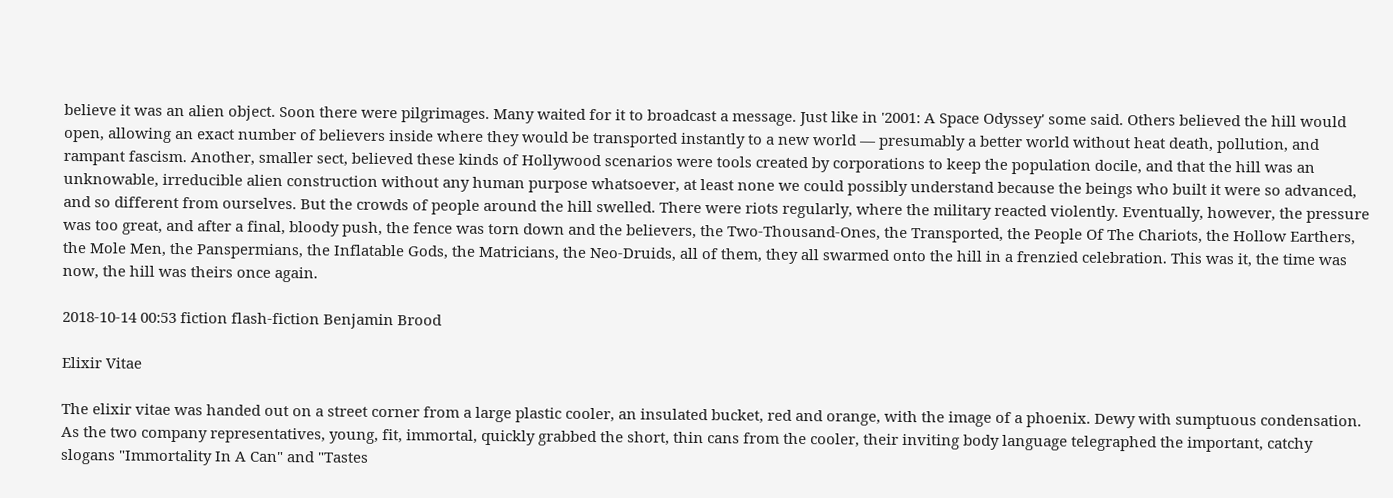believe it was an alien object. Soon there were pilgrimages. Many waited for it to broadcast a message. Just like in '2001: A Space Odyssey' some said. Others believed the hill would open, allowing an exact number of believers inside where they would be transported instantly to a new world — presumably a better world without heat death, pollution, and rampant fascism. Another, smaller sect, believed these kinds of Hollywood scenarios were tools created by corporations to keep the population docile, and that the hill was an unknowable, irreducible alien construction without any human purpose whatsoever, at least none we could possibly understand because the beings who built it were so advanced, and so different from ourselves. But the crowds of people around the hill swelled. There were riots regularly, where the military reacted violently. Eventually, however, the pressure was too great, and after a final, bloody push, the fence was torn down and the believers, the Two-Thousand-Ones, the Transported, the People Of The Chariots, the Hollow Earthers, the Mole Men, the Panspermians, the Inflatable Gods, the Matricians, the Neo-Druids, all of them, they all swarmed onto the hill in a frenzied celebration. This was it, the time was now, the hill was theirs once again.

2018-10-14 00:53 fiction flash-fiction Benjamin Brood

Elixir Vitae

The elixir vitae was handed out on a street corner from a large plastic cooler, an insulated bucket, red and orange, with the image of a phoenix. Dewy with sumptuous condensation. As the two company representatives, young, fit, immortal, quickly grabbed the short, thin cans from the cooler, their inviting body language telegraphed the important, catchy slogans "Immortality In A Can" and "Tastes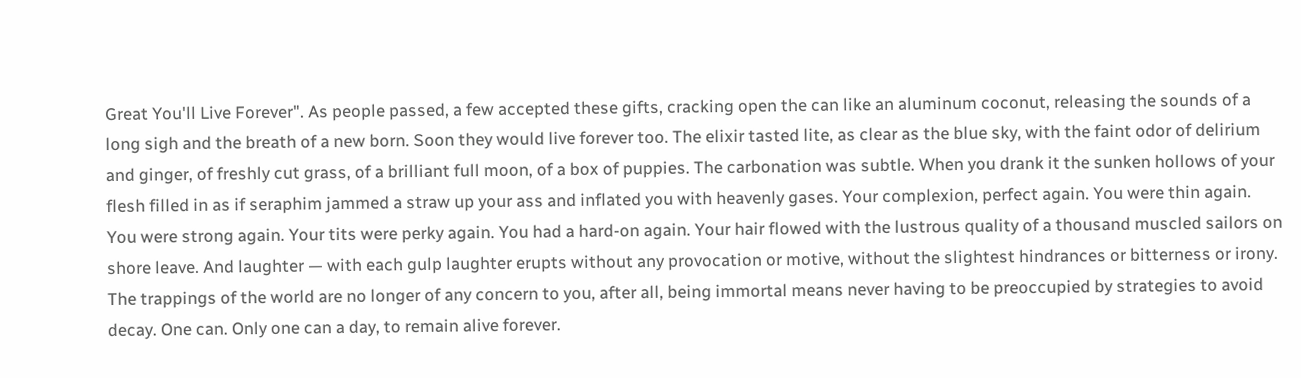Great You'll Live Forever". As people passed, a few accepted these gifts, cracking open the can like an aluminum coconut, releasing the sounds of a long sigh and the breath of a new born. Soon they would live forever too. The elixir tasted lite, as clear as the blue sky, with the faint odor of delirium and ginger, of freshly cut grass, of a brilliant full moon, of a box of puppies. The carbonation was subtle. When you drank it the sunken hollows of your flesh filled in as if seraphim jammed a straw up your ass and inflated you with heavenly gases. Your complexion, perfect again. You were thin again. You were strong again. Your tits were perky again. You had a hard-on again. Your hair flowed with the lustrous quality of a thousand muscled sailors on shore leave. And laughter — with each gulp laughter erupts without any provocation or motive, without the slightest hindrances or bitterness or irony. The trappings of the world are no longer of any concern to you, after all, being immortal means never having to be preoccupied by strategies to avoid decay. One can. Only one can a day, to remain alive forever.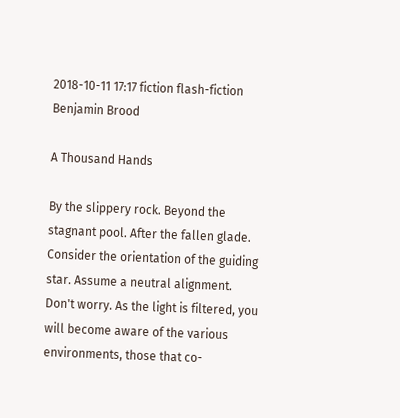2018-10-11 17:17 fiction flash-fiction Benjamin Brood

A Thousand Hands

By the slippery rock. Beyond the stagnant pool. After the fallen glade. Consider the orientation of the guiding star. Assume a neutral alignment. Don't worry. As the light is filtered, you will become aware of the various environments, those that co-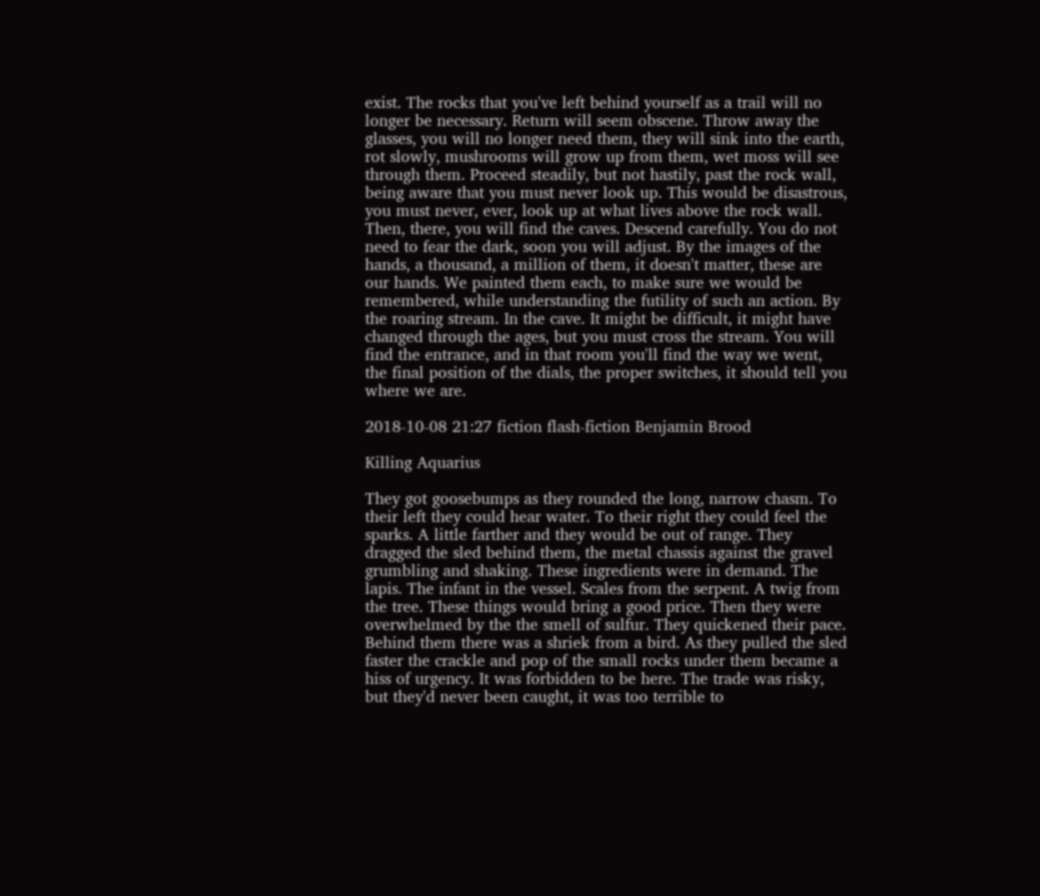exist. The rocks that you've left behind yourself as a trail will no longer be necessary. Return will seem obscene. Throw away the glasses, you will no longer need them, they will sink into the earth, rot slowly, mushrooms will grow up from them, wet moss will see through them. Proceed steadily, but not hastily, past the rock wall, being aware that you must never look up. This would be disastrous, you must never, ever, look up at what lives above the rock wall. Then, there, you will find the caves. Descend carefully. You do not need to fear the dark, soon you will adjust. By the images of the hands, a thousand, a million of them, it doesn't matter, these are our hands. We painted them each, to make sure we would be remembered, while understanding the futility of such an action. By the roaring stream. In the cave. It might be difficult, it might have changed through the ages, but you must cross the stream. You will find the entrance, and in that room you'll find the way we went, the final position of the dials, the proper switches, it should tell you where we are.

2018-10-08 21:27 fiction flash-fiction Benjamin Brood

Killing Aquarius

They got goosebumps as they rounded the long, narrow chasm. To their left they could hear water. To their right they could feel the sparks. A little farther and they would be out of range. They dragged the sled behind them, the metal chassis against the gravel grumbling and shaking. These ingredients were in demand. The lapis. The infant in the vessel. Scales from the serpent. A twig from the tree. These things would bring a good price. Then they were overwhelmed by the the smell of sulfur. They quickened their pace. Behind them there was a shriek from a bird. As they pulled the sled faster the crackle and pop of the small rocks under them became a hiss of urgency. It was forbidden to be here. The trade was risky, but they'd never been caught, it was too terrible to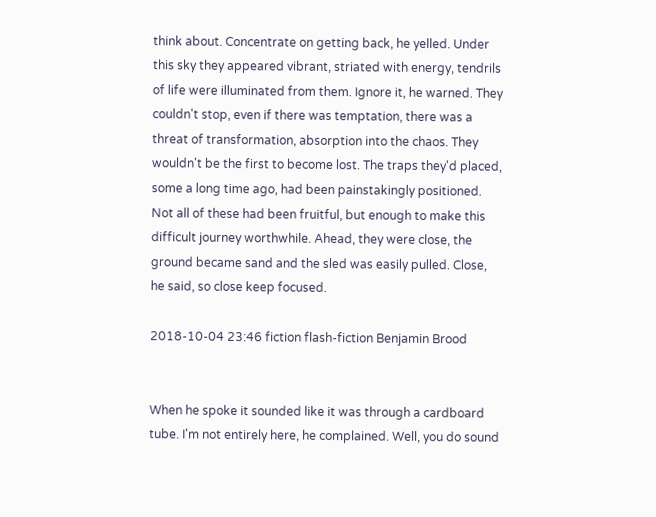think about. Concentrate on getting back, he yelled. Under this sky they appeared vibrant, striated with energy, tendrils of life were illuminated from them. Ignore it, he warned. They couldn't stop, even if there was temptation, there was a threat of transformation, absorption into the chaos. They wouldn't be the first to become lost. The traps they'd placed, some a long time ago, had been painstakingly positioned. Not all of these had been fruitful, but enough to make this difficult journey worthwhile. Ahead, they were close, the ground became sand and the sled was easily pulled. Close, he said, so close keep focused.

2018-10-04 23:46 fiction flash-fiction Benjamin Brood


When he spoke it sounded like it was through a cardboard tube. I'm not entirely here, he complained. Well, you do sound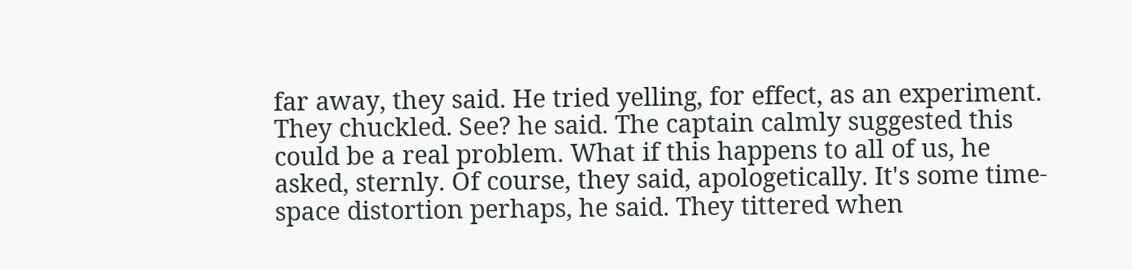far away, they said. He tried yelling, for effect, as an experiment. They chuckled. See? he said. The captain calmly suggested this could be a real problem. What if this happens to all of us, he asked, sternly. Of course, they said, apologetically. It's some time-space distortion perhaps, he said. They tittered when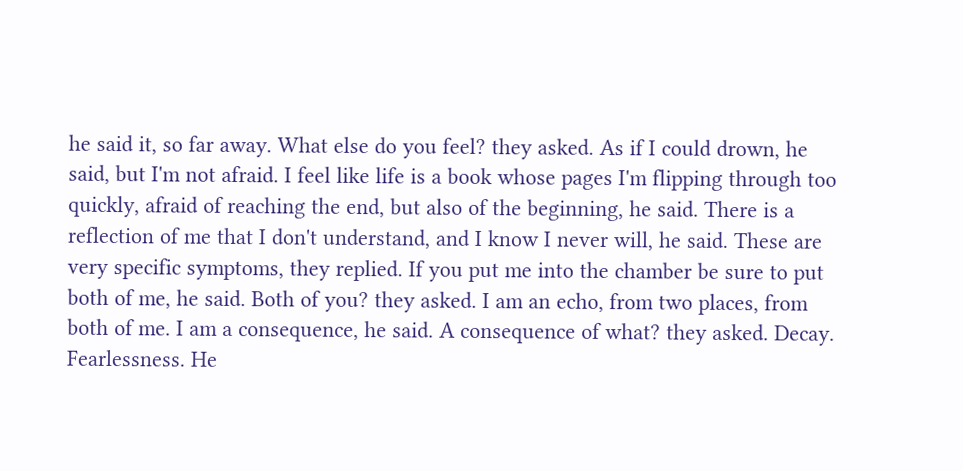he said it, so far away. What else do you feel? they asked. As if I could drown, he said, but I'm not afraid. I feel like life is a book whose pages I'm flipping through too quickly, afraid of reaching the end, but also of the beginning, he said. There is a reflection of me that I don't understand, and I know I never will, he said. These are very specific symptoms, they replied. If you put me into the chamber be sure to put both of me, he said. Both of you? they asked. I am an echo, from two places, from both of me. I am a consequence, he said. A consequence of what? they asked. Decay. Fearlessness. He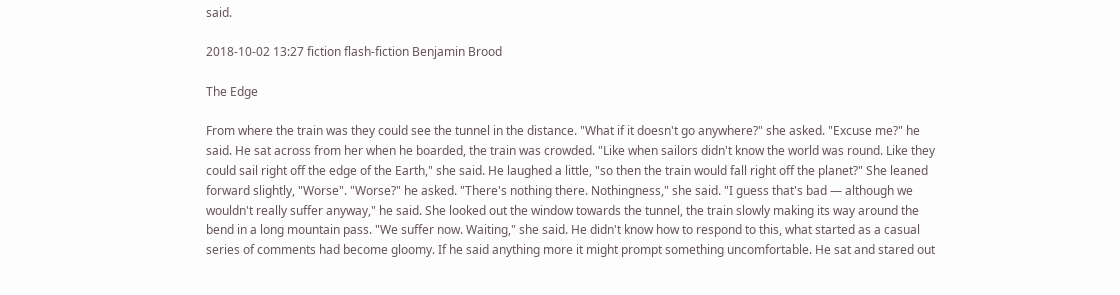said.

2018-10-02 13:27 fiction flash-fiction Benjamin Brood

The Edge

From where the train was they could see the tunnel in the distance. "What if it doesn't go anywhere?" she asked. "Excuse me?" he said. He sat across from her when he boarded, the train was crowded. "Like when sailors didn't know the world was round. Like they could sail right off the edge of the Earth," she said. He laughed a little, "so then the train would fall right off the planet?" She leaned forward slightly, "Worse". "Worse?" he asked. "There's nothing there. Nothingness," she said. "I guess that's bad — although we wouldn't really suffer anyway," he said. She looked out the window towards the tunnel, the train slowly making its way around the bend in a long mountain pass. "We suffer now. Waiting," she said. He didn't know how to respond to this, what started as a casual series of comments had become gloomy. If he said anything more it might prompt something uncomfortable. He sat and stared out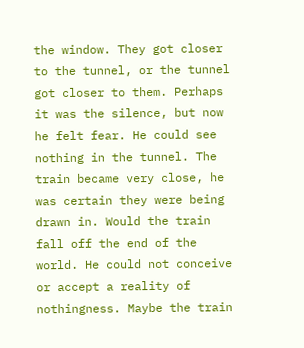the window. They got closer to the tunnel, or the tunnel got closer to them. Perhaps it was the silence, but now he felt fear. He could see nothing in the tunnel. The train became very close, he was certain they were being drawn in. Would the train fall off the end of the world. He could not conceive or accept a reality of nothingness. Maybe the train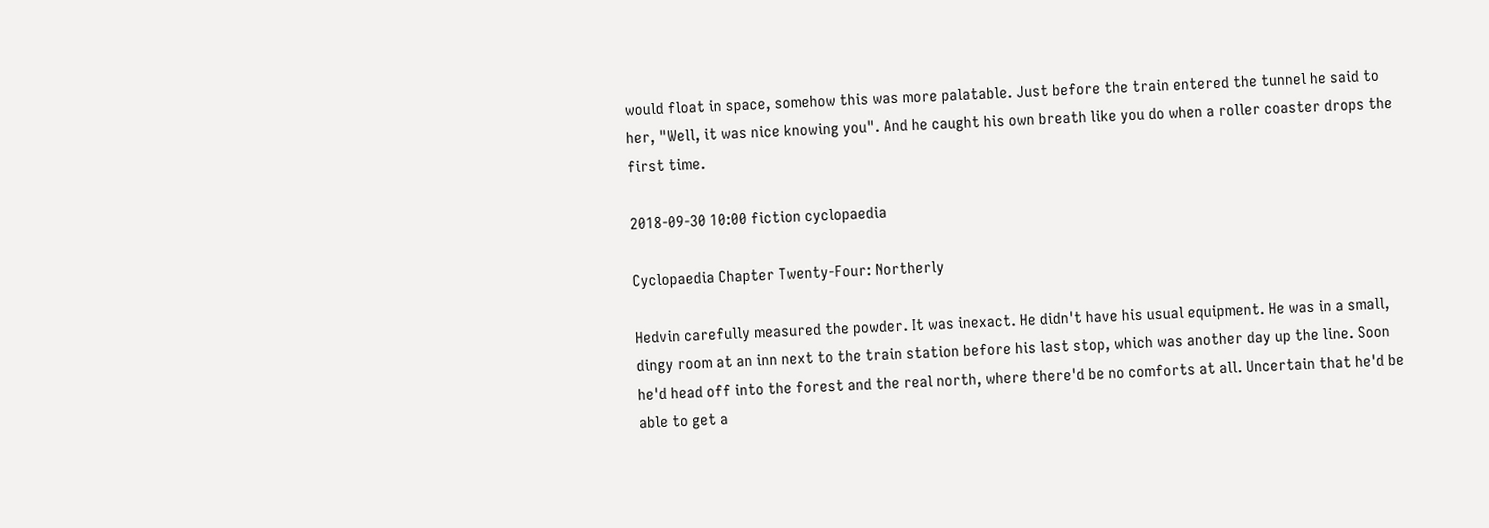would float in space, somehow this was more palatable. Just before the train entered the tunnel he said to her, "Well, it was nice knowing you". And he caught his own breath like you do when a roller coaster drops the first time.

2018-09-30 10:00 fiction cyclopaedia

Cyclopaedia Chapter Twenty-Four: Northerly

Hedvin carefully measured the powder. It was inexact. He didn't have his usual equipment. He was in a small, dingy room at an inn next to the train station before his last stop, which was another day up the line. Soon he'd head off into the forest and the real north, where there'd be no comforts at all. Uncertain that he'd be able to get a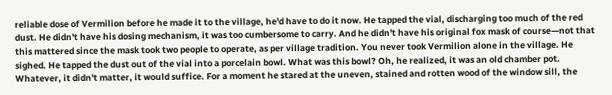reliable dose of Vermilion before he made it to the village, he'd have to do it now. He tapped the vial, discharging too much of the red dust. He didn't have his dosing mechanism, it was too cumbersome to carry. And he didn't have his original fox mask of course—not that this mattered since the mask took two people to operate, as per village tradition. You never took Vermilion alone in the village. He sighed. He tapped the dust out of the vial into a porcelain bowl. What was this bowl? Oh, he realized, it was an old chamber pot. Whatever, it didn't matter, it would suffice. For a moment he stared at the uneven, stained and rotten wood of the window sill, the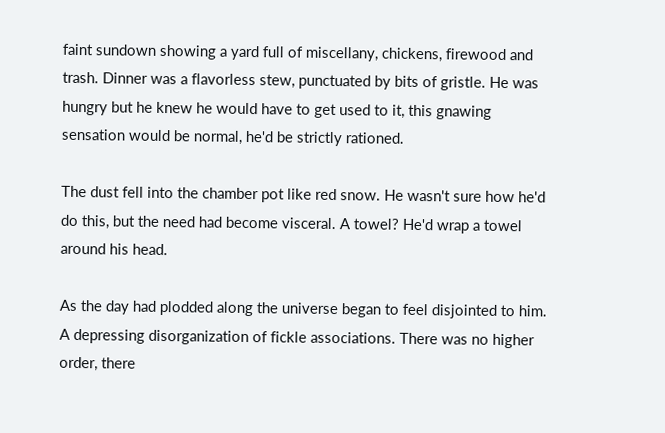faint sundown showing a yard full of miscellany, chickens, firewood and trash. Dinner was a flavorless stew, punctuated by bits of gristle. He was hungry but he knew he would have to get used to it, this gnawing sensation would be normal, he'd be strictly rationed.

The dust fell into the chamber pot like red snow. He wasn't sure how he'd do this, but the need had become visceral. A towel? He'd wrap a towel around his head.

As the day had plodded along the universe began to feel disjointed to him. A depressing disorganization of fickle associations. There was no higher order, there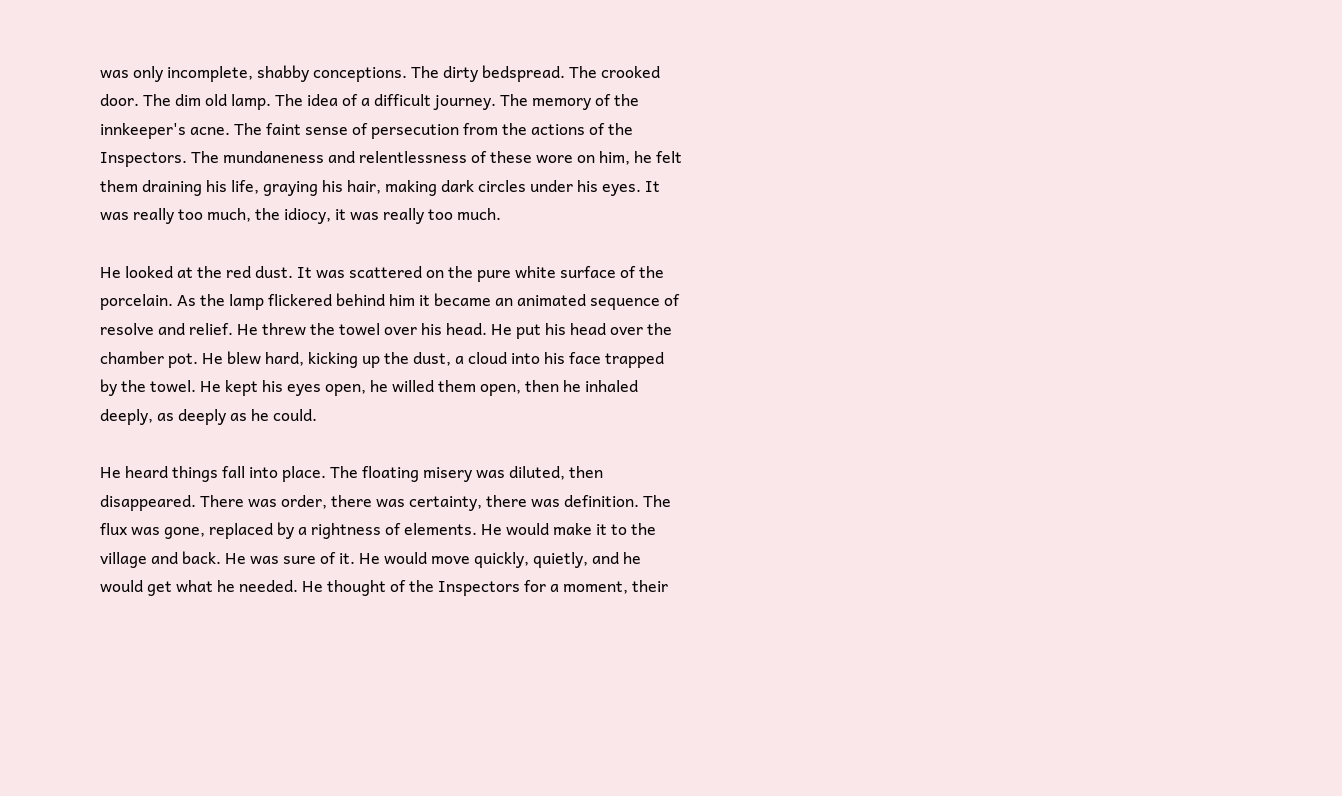was only incomplete, shabby conceptions. The dirty bedspread. The crooked door. The dim old lamp. The idea of a difficult journey. The memory of the innkeeper's acne. The faint sense of persecution from the actions of the Inspectors. The mundaneness and relentlessness of these wore on him, he felt them draining his life, graying his hair, making dark circles under his eyes. It was really too much, the idiocy, it was really too much.

He looked at the red dust. It was scattered on the pure white surface of the porcelain. As the lamp flickered behind him it became an animated sequence of resolve and relief. He threw the towel over his head. He put his head over the chamber pot. He blew hard, kicking up the dust, a cloud into his face trapped by the towel. He kept his eyes open, he willed them open, then he inhaled deeply, as deeply as he could.

He heard things fall into place. The floating misery was diluted, then disappeared. There was order, there was certainty, there was definition. The flux was gone, replaced by a rightness of elements. He would make it to the village and back. He was sure of it. He would move quickly, quietly, and he would get what he needed. He thought of the Inspectors for a moment, their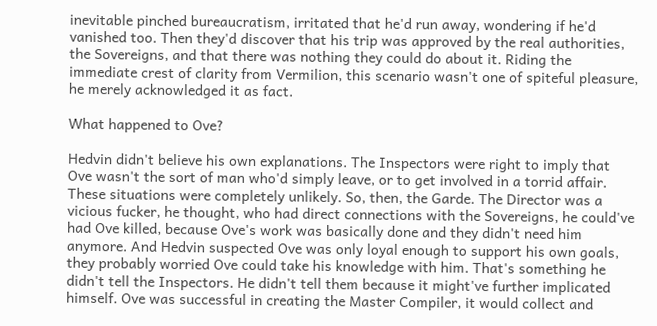inevitable pinched bureaucratism, irritated that he'd run away, wondering if he'd vanished too. Then they'd discover that his trip was approved by the real authorities, the Sovereigns, and that there was nothing they could do about it. Riding the immediate crest of clarity from Vermilion, this scenario wasn't one of spiteful pleasure, he merely acknowledged it as fact.

What happened to Ove?

Hedvin didn't believe his own explanations. The Inspectors were right to imply that Ove wasn't the sort of man who'd simply leave, or to get involved in a torrid affair. These situations were completely unlikely. So, then, the Garde. The Director was a vicious fucker, he thought, who had direct connections with the Sovereigns, he could've had Ove killed, because Ove's work was basically done and they didn't need him anymore. And Hedvin suspected Ove was only loyal enough to support his own goals, they probably worried Ove could take his knowledge with him. That's something he didn't tell the Inspectors. He didn't tell them because it might've further implicated himself. Ove was successful in creating the Master Compiler, it would collect and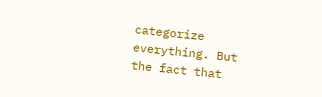categorize everything. But the fact that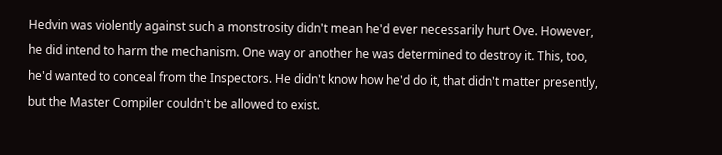Hedvin was violently against such a monstrosity didn't mean he'd ever necessarily hurt Ove. However, he did intend to harm the mechanism. One way or another he was determined to destroy it. This, too, he'd wanted to conceal from the Inspectors. He didn't know how he'd do it, that didn't matter presently, but the Master Compiler couldn't be allowed to exist.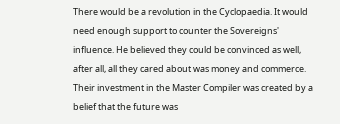There would be a revolution in the Cyclopaedia. It would need enough support to counter the Sovereigns' influence. He believed they could be convinced as well, after all, all they cared about was money and commerce. Their investment in the Master Compiler was created by a belief that the future was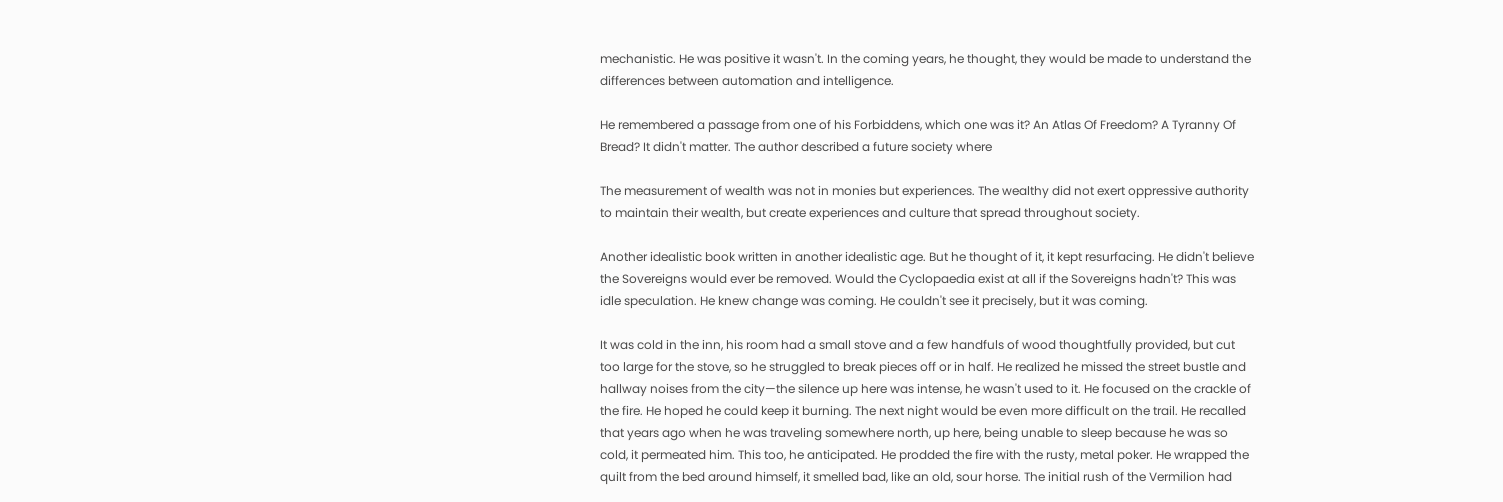mechanistic. He was positive it wasn't. In the coming years, he thought, they would be made to understand the differences between automation and intelligence.

He remembered a passage from one of his Forbiddens, which one was it? An Atlas Of Freedom? A Tyranny Of Bread? It didn't matter. The author described a future society where

The measurement of wealth was not in monies but experiences. The wealthy did not exert oppressive authority to maintain their wealth, but create experiences and culture that spread throughout society.

Another idealistic book written in another idealistic age. But he thought of it, it kept resurfacing. He didn't believe the Sovereigns would ever be removed. Would the Cyclopaedia exist at all if the Sovereigns hadn't? This was idle speculation. He knew change was coming. He couldn't see it precisely, but it was coming.

It was cold in the inn, his room had a small stove and a few handfuls of wood thoughtfully provided, but cut too large for the stove, so he struggled to break pieces off or in half. He realized he missed the street bustle and hallway noises from the city—the silence up here was intense, he wasn't used to it. He focused on the crackle of the fire. He hoped he could keep it burning. The next night would be even more difficult on the trail. He recalled that years ago when he was traveling somewhere north, up here, being unable to sleep because he was so cold, it permeated him. This too, he anticipated. He prodded the fire with the rusty, metal poker. He wrapped the quilt from the bed around himself, it smelled bad, like an old, sour horse. The initial rush of the Vermilion had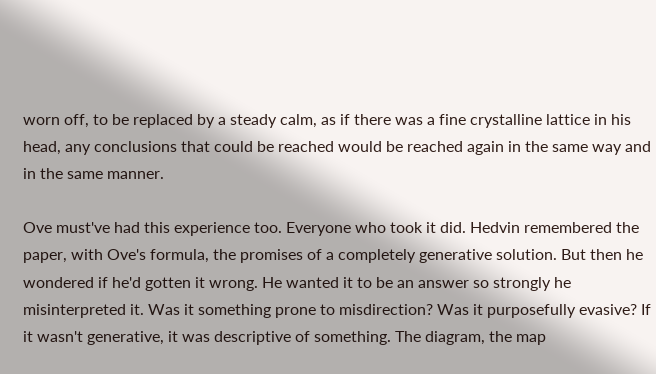worn off, to be replaced by a steady calm, as if there was a fine crystalline lattice in his head, any conclusions that could be reached would be reached again in the same way and in the same manner.

Ove must've had this experience too. Everyone who took it did. Hedvin remembered the paper, with Ove's formula, the promises of a completely generative solution. But then he wondered if he'd gotten it wrong. He wanted it to be an answer so strongly he misinterpreted it. Was it something prone to misdirection? Was it purposefully evasive? If it wasn't generative, it was descriptive of something. The diagram, the map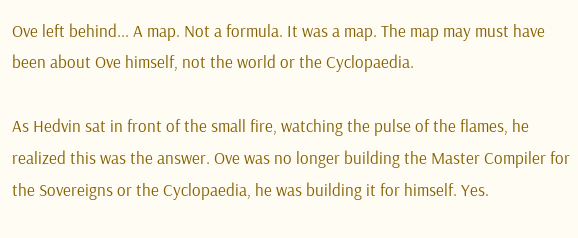Ove left behind... A map. Not a formula. It was a map. The map may must have been about Ove himself, not the world or the Cyclopaedia.

As Hedvin sat in front of the small fire, watching the pulse of the flames, he realized this was the answer. Ove was no longer building the Master Compiler for the Sovereigns or the Cyclopaedia, he was building it for himself. Yes.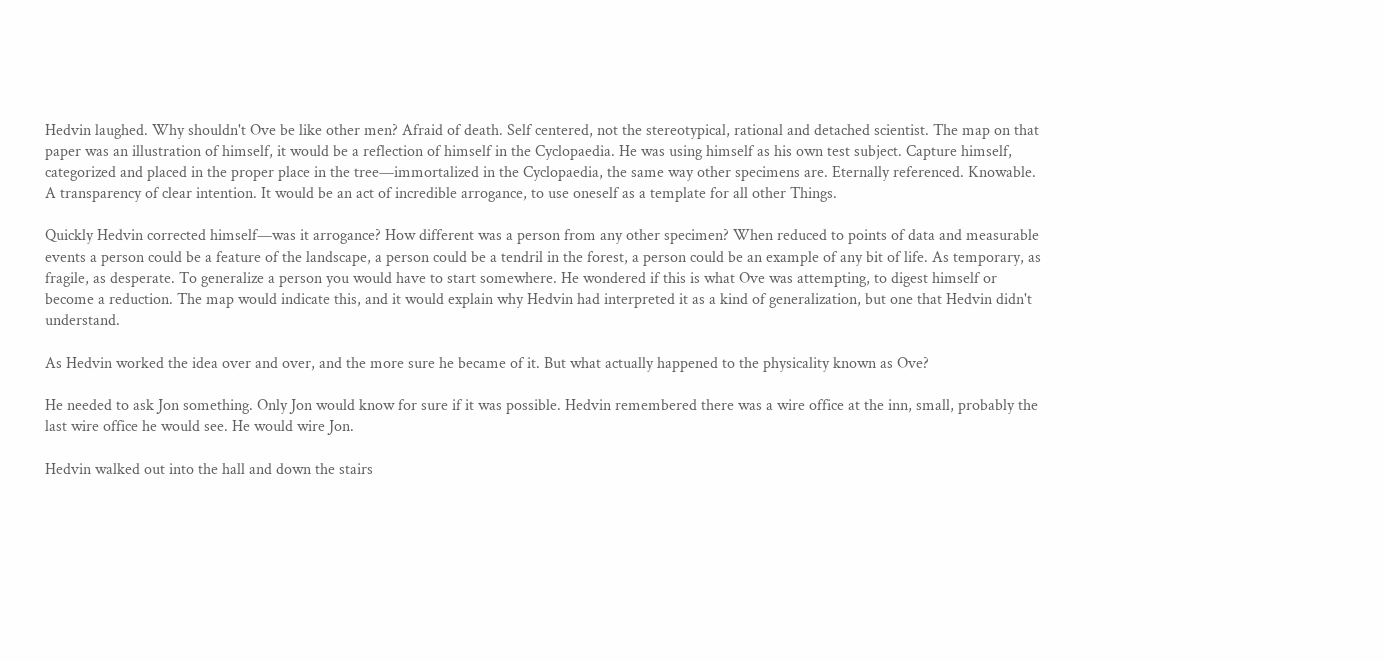Hedvin laughed. Why shouldn't Ove be like other men? Afraid of death. Self centered, not the stereotypical, rational and detached scientist. The map on that paper was an illustration of himself, it would be a reflection of himself in the Cyclopaedia. He was using himself as his own test subject. Capture himself, categorized and placed in the proper place in the tree—immortalized in the Cyclopaedia, the same way other specimens are. Eternally referenced. Knowable. A transparency of clear intention. It would be an act of incredible arrogance, to use oneself as a template for all other Things.

Quickly Hedvin corrected himself—was it arrogance? How different was a person from any other specimen? When reduced to points of data and measurable events a person could be a feature of the landscape, a person could be a tendril in the forest, a person could be an example of any bit of life. As temporary, as fragile, as desperate. To generalize a person you would have to start somewhere. He wondered if this is what Ove was attempting, to digest himself or become a reduction. The map would indicate this, and it would explain why Hedvin had interpreted it as a kind of generalization, but one that Hedvin didn't understand.

As Hedvin worked the idea over and over, and the more sure he became of it. But what actually happened to the physicality known as Ove?

He needed to ask Jon something. Only Jon would know for sure if it was possible. Hedvin remembered there was a wire office at the inn, small, probably the last wire office he would see. He would wire Jon.

Hedvin walked out into the hall and down the stairs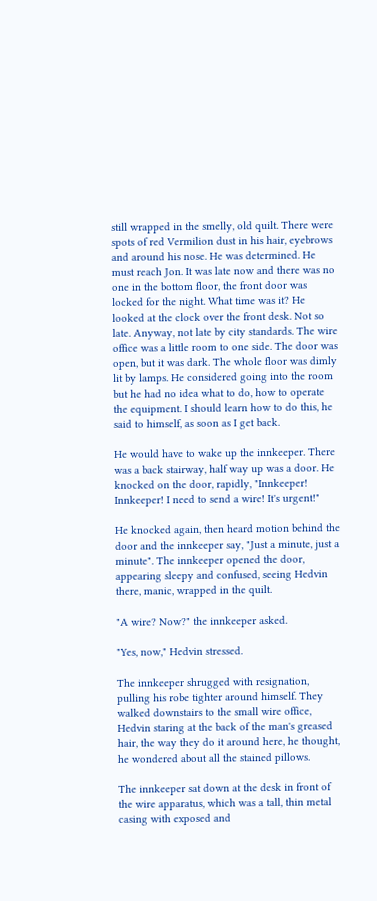still wrapped in the smelly, old quilt. There were spots of red Vermilion dust in his hair, eyebrows and around his nose. He was determined. He must reach Jon. It was late now and there was no one in the bottom floor, the front door was locked for the night. What time was it? He looked at the clock over the front desk. Not so late. Anyway, not late by city standards. The wire office was a little room to one side. The door was open, but it was dark. The whole floor was dimly lit by lamps. He considered going into the room but he had no idea what to do, how to operate the equipment. I should learn how to do this, he said to himself, as soon as I get back.

He would have to wake up the innkeeper. There was a back stairway, half way up was a door. He knocked on the door, rapidly, "Innkeeper! Innkeeper! I need to send a wire! It's urgent!"

He knocked again, then heard motion behind the door and the innkeeper say, "Just a minute, just a minute". The innkeeper opened the door, appearing sleepy and confused, seeing Hedvin there, manic, wrapped in the quilt.

"A wire? Now?" the innkeeper asked.

"Yes, now," Hedvin stressed.

The innkeeper shrugged with resignation, pulling his robe tighter around himself. They walked downstairs to the small wire office, Hedvin staring at the back of the man's greased hair, the way they do it around here, he thought, he wondered about all the stained pillows.

The innkeeper sat down at the desk in front of the wire apparatus, which was a tall, thin metal casing with exposed and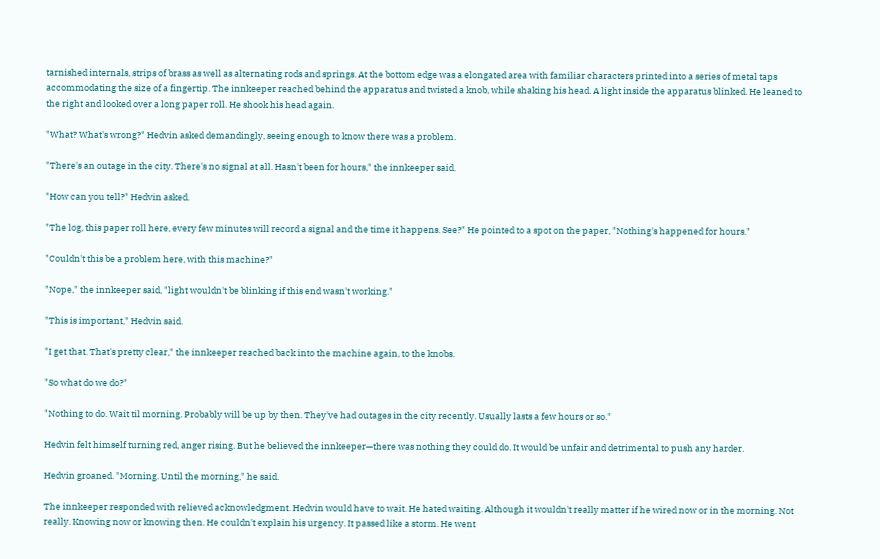tarnished internals, strips of brass as well as alternating rods and springs. At the bottom edge was a elongated area with familiar characters printed into a series of metal taps accommodating the size of a fingertip. The innkeeper reached behind the apparatus and twisted a knob, while shaking his head. A light inside the apparatus blinked. He leaned to the right and looked over a long paper roll. He shook his head again.

"What? What's wrong?" Hedvin asked demandingly, seeing enough to know there was a problem.

"There's an outage in the city. There's no signal at all. Hasn't been for hours," the innkeeper said.

"How can you tell?" Hedvin asked.

"The log, this paper roll here, every few minutes will record a signal and the time it happens. See?" He pointed to a spot on the paper, "Nothing's happened for hours."

"Couldn't this be a problem here, with this machine?"

"Nope," the innkeeper said, "light wouldn't be blinking if this end wasn't working."

"This is important," Hedvin said.

"I get that. That's pretty clear," the innkeeper reached back into the machine again, to the knobs.

"So what do we do?"

"Nothing to do. Wait til morning. Probably will be up by then. They've had outages in the city recently. Usually lasts a few hours or so."

Hedvin felt himself turning red, anger rising. But he believed the innkeeper—there was nothing they could do. It would be unfair and detrimental to push any harder.

Hedvin groaned. "Morning. Until the morning," he said.

The innkeeper responded with relieved acknowledgment. Hedvin would have to wait. He hated waiting. Although it wouldn't really matter if he wired now or in the morning. Not really. Knowing now or knowing then. He couldn't explain his urgency. It passed like a storm. He went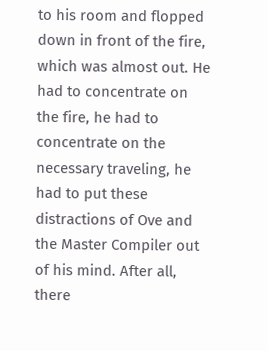to his room and flopped down in front of the fire, which was almost out. He had to concentrate on the fire, he had to concentrate on the necessary traveling, he had to put these distractions of Ove and the Master Compiler out of his mind. After all, there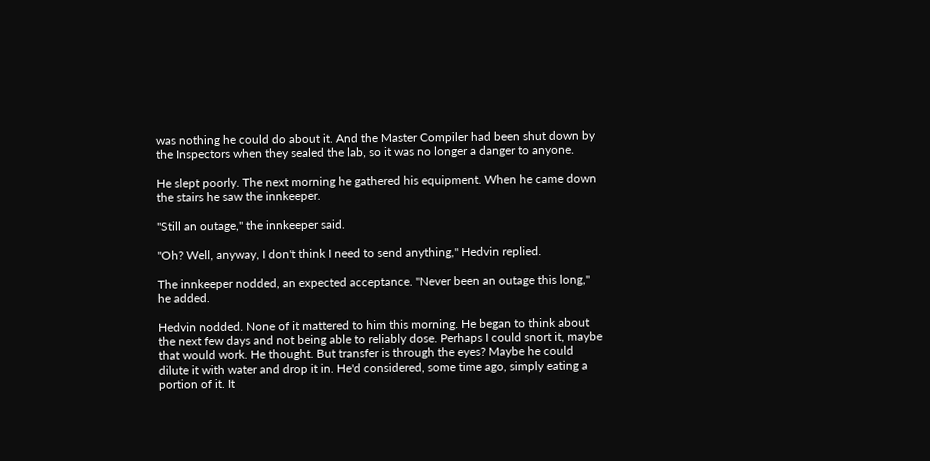was nothing he could do about it. And the Master Compiler had been shut down by the Inspectors when they sealed the lab, so it was no longer a danger to anyone.

He slept poorly. The next morning he gathered his equipment. When he came down the stairs he saw the innkeeper.

"Still an outage," the innkeeper said.

"Oh? Well, anyway, I don't think I need to send anything," Hedvin replied.

The innkeeper nodded, an expected acceptance. "Never been an outage this long," he added.

Hedvin nodded. None of it mattered to him this morning. He began to think about the next few days and not being able to reliably dose. Perhaps I could snort it, maybe that would work. He thought. But transfer is through the eyes? Maybe he could dilute it with water and drop it in. He'd considered, some time ago, simply eating a portion of it. It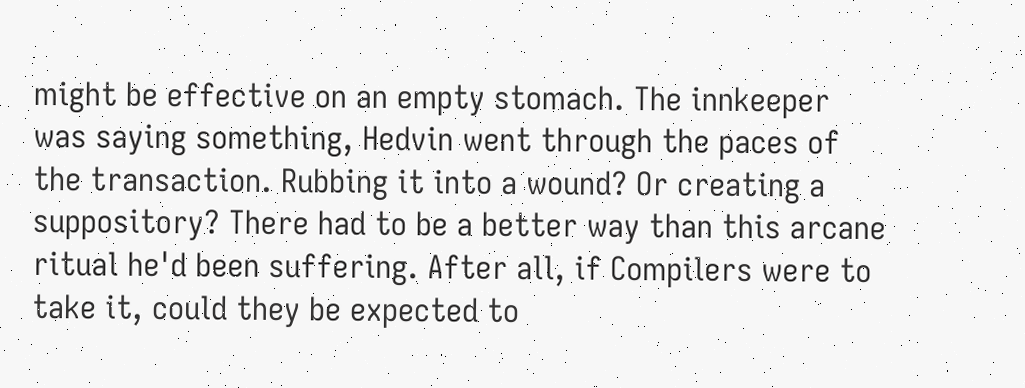might be effective on an empty stomach. The innkeeper was saying something, Hedvin went through the paces of the transaction. Rubbing it into a wound? Or creating a suppository? There had to be a better way than this arcane ritual he'd been suffering. After all, if Compilers were to take it, could they be expected to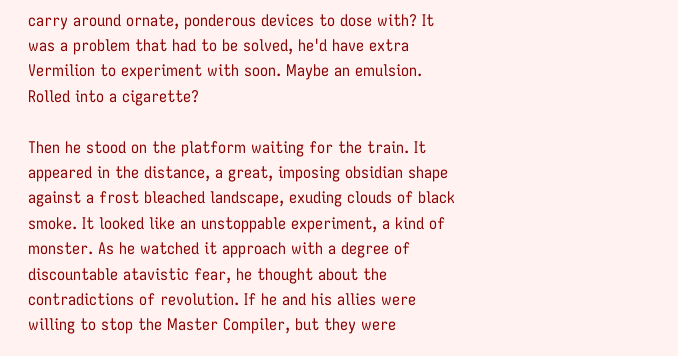carry around ornate, ponderous devices to dose with? It was a problem that had to be solved, he'd have extra Vermilion to experiment with soon. Maybe an emulsion. Rolled into a cigarette?

Then he stood on the platform waiting for the train. It appeared in the distance, a great, imposing obsidian shape against a frost bleached landscape, exuding clouds of black smoke. It looked like an unstoppable experiment, a kind of monster. As he watched it approach with a degree of discountable atavistic fear, he thought about the contradictions of revolution. If he and his allies were willing to stop the Master Compiler, but they were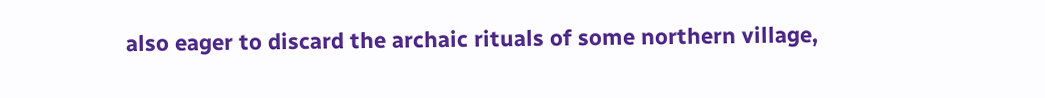also eager to discard the archaic rituals of some northern village,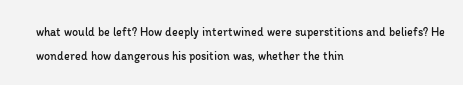what would be left? How deeply intertwined were superstitions and beliefs? He wondered how dangerous his position was, whether the thin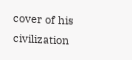cover of his civilization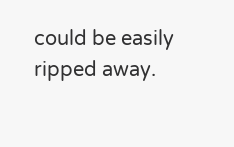could be easily ripped away.